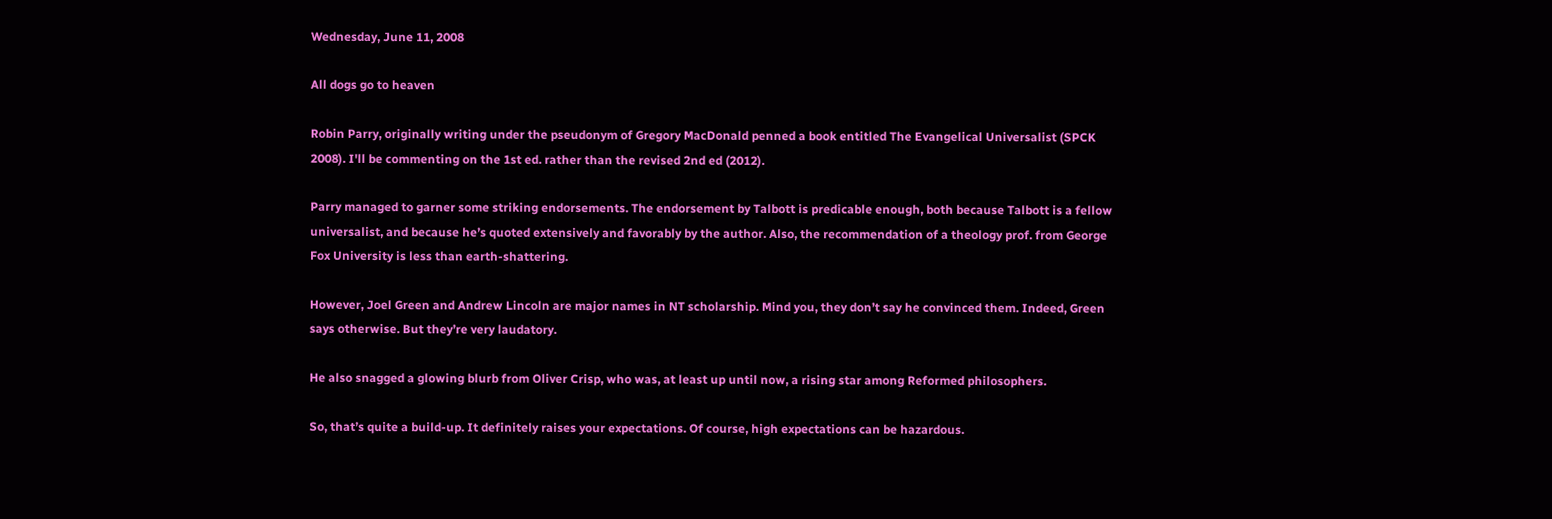Wednesday, June 11, 2008

All dogs go to heaven

Robin Parry, originally writing under the pseudonym of Gregory MacDonald penned a book entitled The Evangelical Universalist (SPCK 2008). I'll be commenting on the 1st ed. rather than the revised 2nd ed (2012).

Parry managed to garner some striking endorsements. The endorsement by Talbott is predicable enough, both because Talbott is a fellow universalist, and because he’s quoted extensively and favorably by the author. Also, the recommendation of a theology prof. from George Fox University is less than earth-shattering.

However, Joel Green and Andrew Lincoln are major names in NT scholarship. Mind you, they don’t say he convinced them. Indeed, Green says otherwise. But they’re very laudatory.

He also snagged a glowing blurb from Oliver Crisp, who was, at least up until now, a rising star among Reformed philosophers.

So, that’s quite a build-up. It definitely raises your expectations. Of course, high expectations can be hazardous.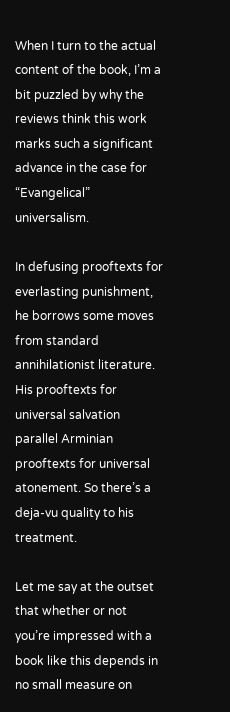When I turn to the actual content of the book, I’m a bit puzzled by why the reviews think this work marks such a significant advance in the case for “Evangelical” universalism.

In defusing prooftexts for everlasting punishment, he borrows some moves from standard annihilationist literature. His prooftexts for universal salvation parallel Arminian prooftexts for universal atonement. So there’s a deja-vu quality to his treatment.

Let me say at the outset that whether or not you’re impressed with a book like this depends in no small measure on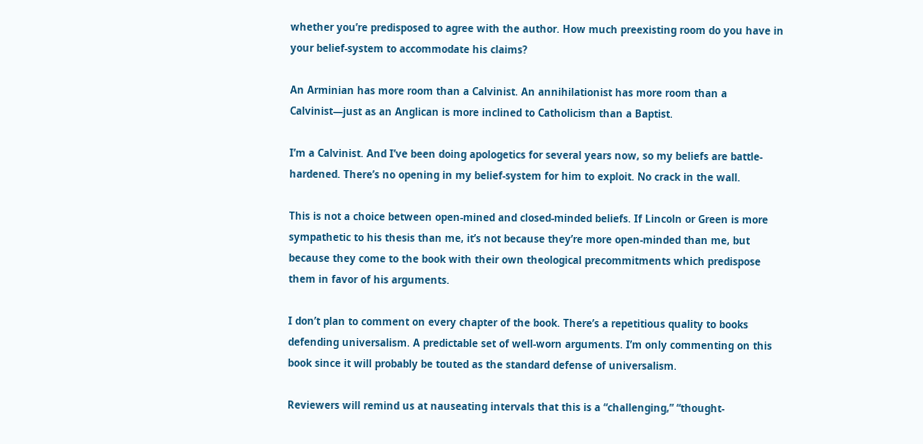whether you’re predisposed to agree with the author. How much preexisting room do you have in your belief-system to accommodate his claims?

An Arminian has more room than a Calvinist. An annihilationist has more room than a Calvinist—just as an Anglican is more inclined to Catholicism than a Baptist.

I’m a Calvinist. And I’ve been doing apologetics for several years now, so my beliefs are battle-hardened. There’s no opening in my belief-system for him to exploit. No crack in the wall.

This is not a choice between open-mined and closed-minded beliefs. If Lincoln or Green is more sympathetic to his thesis than me, it’s not because they’re more open-minded than me, but because they come to the book with their own theological precommitments which predispose them in favor of his arguments.

I don’t plan to comment on every chapter of the book. There’s a repetitious quality to books defending universalism. A predictable set of well-worn arguments. I’m only commenting on this book since it will probably be touted as the standard defense of universalism.

Reviewers will remind us at nauseating intervals that this is a “challenging,” “thought-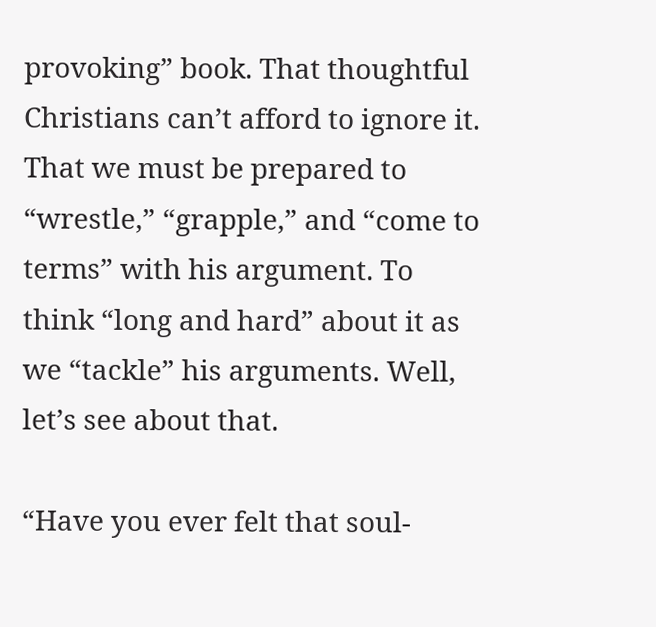provoking” book. That thoughtful Christians can’t afford to ignore it. That we must be prepared to “wrestle,” “grapple,” and “come to terms” with his argument. To think “long and hard” about it as we “tackle” his arguments. Well, let’s see about that.

“Have you ever felt that soul-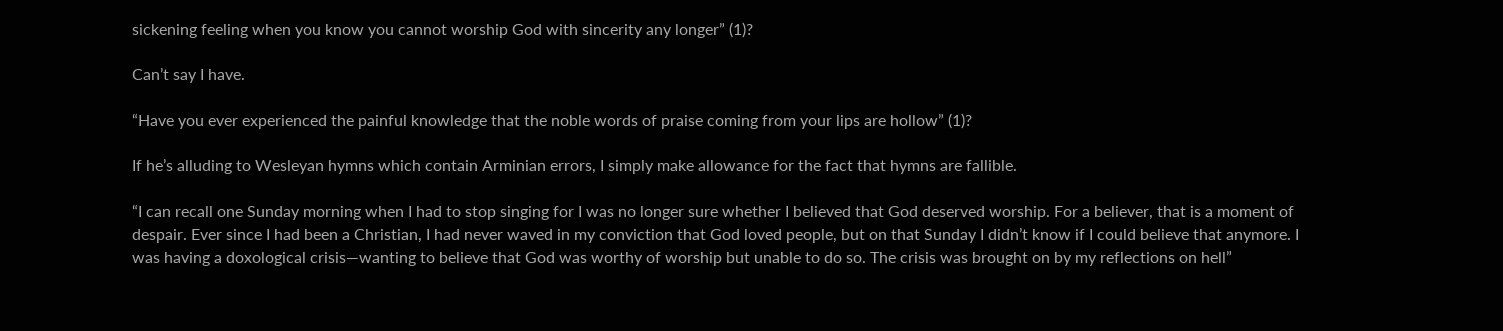sickening feeling when you know you cannot worship God with sincerity any longer” (1)?

Can’t say I have.

“Have you ever experienced the painful knowledge that the noble words of praise coming from your lips are hollow” (1)?

If he’s alluding to Wesleyan hymns which contain Arminian errors, I simply make allowance for the fact that hymns are fallible.

“I can recall one Sunday morning when I had to stop singing for I was no longer sure whether I believed that God deserved worship. For a believer, that is a moment of despair. Ever since I had been a Christian, I had never waved in my conviction that God loved people, but on that Sunday I didn’t know if I could believe that anymore. I was having a doxological crisis—wanting to believe that God was worthy of worship but unable to do so. The crisis was brought on by my reflections on hell”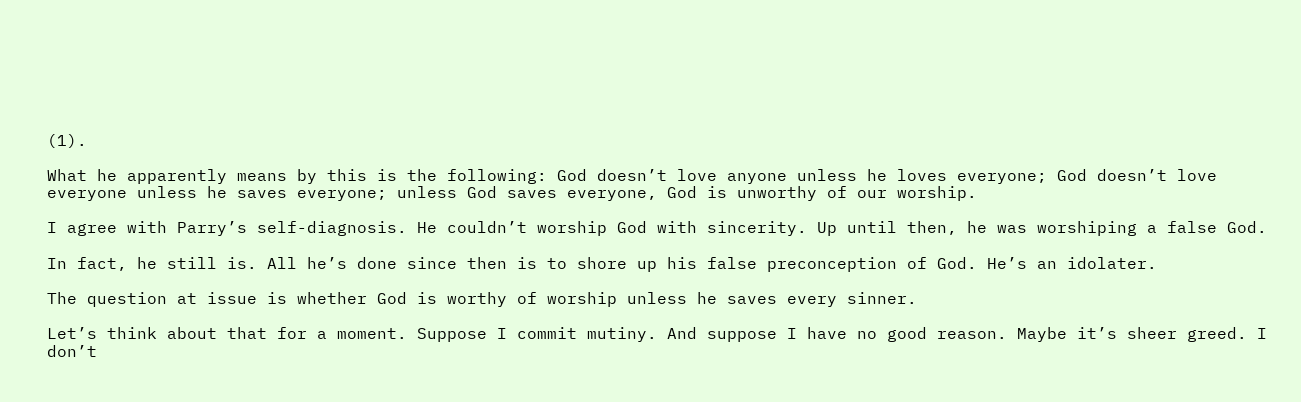(1).

What he apparently means by this is the following: God doesn’t love anyone unless he loves everyone; God doesn’t love everyone unless he saves everyone; unless God saves everyone, God is unworthy of our worship.

I agree with Parry’s self-diagnosis. He couldn’t worship God with sincerity. Up until then, he was worshiping a false God.

In fact, he still is. All he’s done since then is to shore up his false preconception of God. He’s an idolater.

The question at issue is whether God is worthy of worship unless he saves every sinner.

Let’s think about that for a moment. Suppose I commit mutiny. And suppose I have no good reason. Maybe it’s sheer greed. I don’t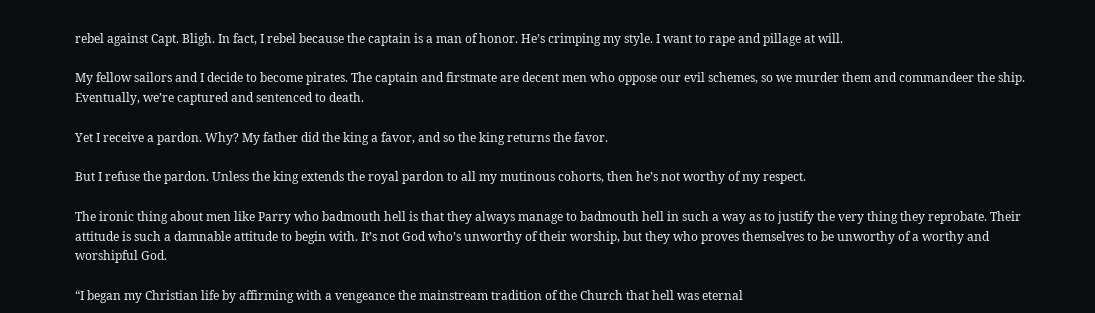rebel against Capt. Bligh. In fact, I rebel because the captain is a man of honor. He’s crimping my style. I want to rape and pillage at will.

My fellow sailors and I decide to become pirates. The captain and firstmate are decent men who oppose our evil schemes, so we murder them and commandeer the ship. Eventually, we’re captured and sentenced to death.

Yet I receive a pardon. Why? My father did the king a favor, and so the king returns the favor.

But I refuse the pardon. Unless the king extends the royal pardon to all my mutinous cohorts, then he’s not worthy of my respect.

The ironic thing about men like Parry who badmouth hell is that they always manage to badmouth hell in such a way as to justify the very thing they reprobate. Their attitude is such a damnable attitude to begin with. It’s not God who’s unworthy of their worship, but they who proves themselves to be unworthy of a worthy and worshipful God.

“I began my Christian life by affirming with a vengeance the mainstream tradition of the Church that hell was eternal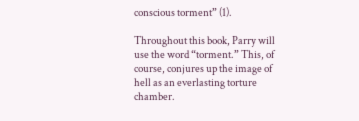conscious torment” (1).

Throughout this book, Parry will use the word “torment.” This, of course, conjures up the image of hell as an everlasting torture chamber.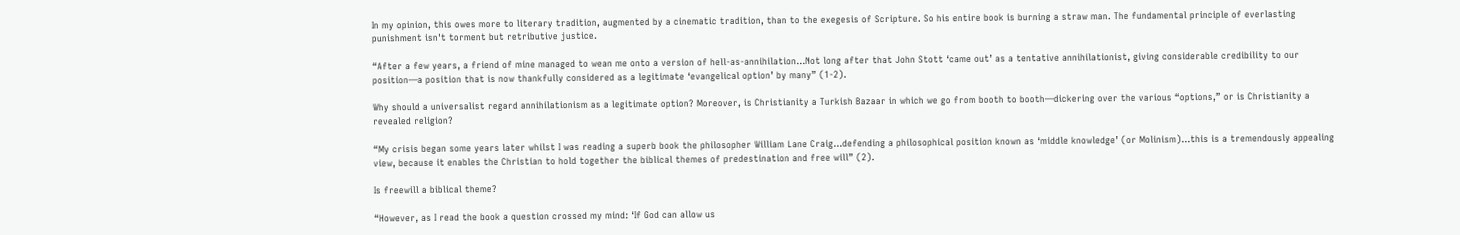In my opinion, this owes more to literary tradition, augmented by a cinematic tradition, than to the exegesis of Scripture. So his entire book is burning a straw man. The fundamental principle of everlasting punishment isn't torment but retributive justice.

“After a few years, a friend of mine managed to wean me onto a version of hell-as-annihilation...Not long after that John Stott ‘came out’ as a tentative annihilationist, giving considerable credibility to our position—a position that is now thankfully considered as a legitimate ‘evangelical option’ by many” (1-2).

Why should a universalist regard annihilationism as a legitimate option? Moreover, is Christianity a Turkish Bazaar in which we go from booth to booth—dickering over the various “options,” or is Christianity a revealed religion?

“My crisis began some years later whilst I was reading a superb book the philosopher William Lane Craig...defending a philosophical position known as ‘middle knowledge’ (or Molinism)...this is a tremendously appealing view, because it enables the Christian to hold together the biblical themes of predestination and free will” (2).

Is freewill a biblical theme?

“However, as I read the book a question crossed my mind: ‘If God can allow us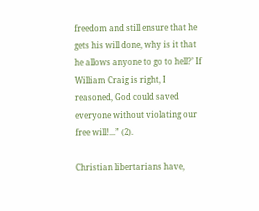freedom and still ensure that he gets his will done, why is it that he allows anyone to go to hell?’ If William Craig is right, I reasoned, God could saved everyone without violating our free will!...” (2).

Christian libertarians have,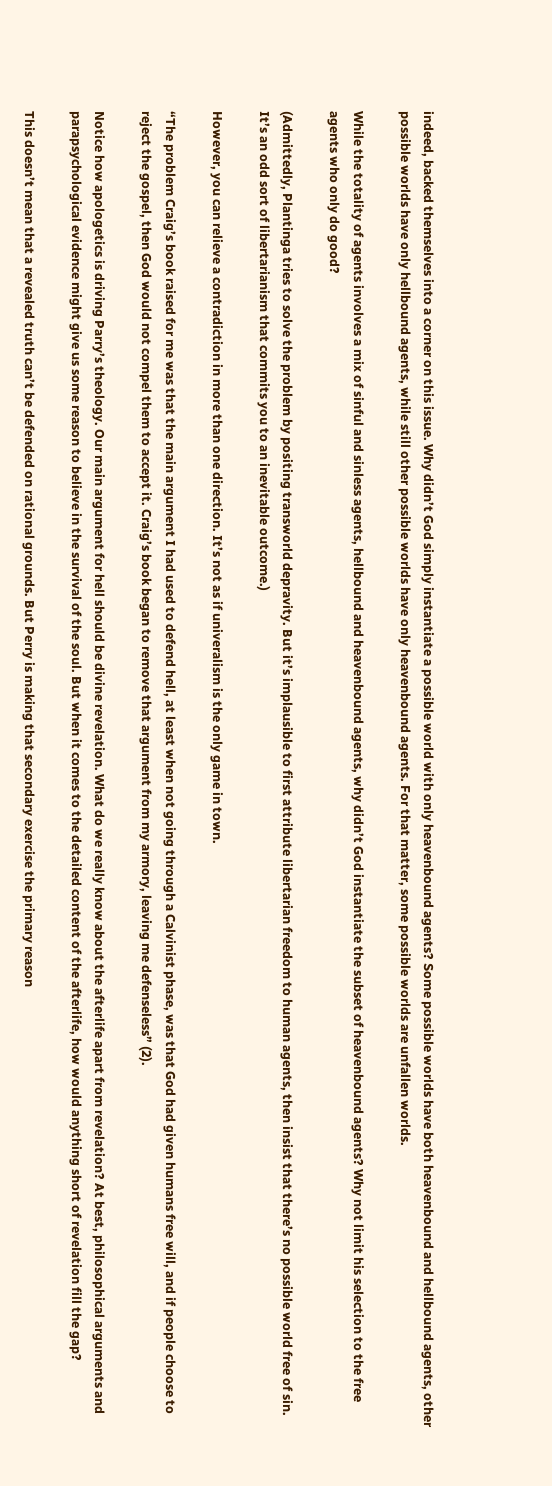indeed, backed themselves into a corner on this issue. Why didn’t God simply instantiate a possible world with only heavenbound agents? Some possible worlds have both heavenbound and hellbound agents, other possible worlds have only hellbound agents, while still other possible worlds have only heavenbound agents. For that matter, some possible worlds are unfallen worlds.

While the totality of agents involves a mix of sinful and sinless agents, hellbound and heavenbound agents, why didn’t God instantiate the subset of heavenbound agents? Why not limit his selection to the free agents who only do good?

(Admittedly, Plantinga tries to solve the problem by positing transworld depravity. But it’s implausible to first attribute libertarian freedom to human agents, then insist that there’s no possible world free of sin. It’s an odd sort of libertarianism that commits you to an inevitable outcome.)

However, you can relieve a contradiction in more than one direction. It’s not as if univeralism is the only game in town.

“The problem Craig’s book raised for me was that the main argument I had used to defend hell, at least when not going through a Calvinist phase, was that God had given humans free will, and if people choose to reject the gospel, then God would not compel them to accept it. Craig’s book began to remove that argument from my armory, leaving me defenseless” (2).

Notice how apologetics is driving Parry’s theology. Our main argument for hell should be divine revelation. What do we really know about the afterlife apart from revelation? At best, philosophical arguments and parapsychological evidence might give us some reason to believe in the survival of the soul. But when it comes to the detailed content of the afterlife, how would anything short of revelation fill the gap?

This doesn’t mean that a revealed truth can’t be defended on rational grounds. But Perry is making that secondary exercise the primary reason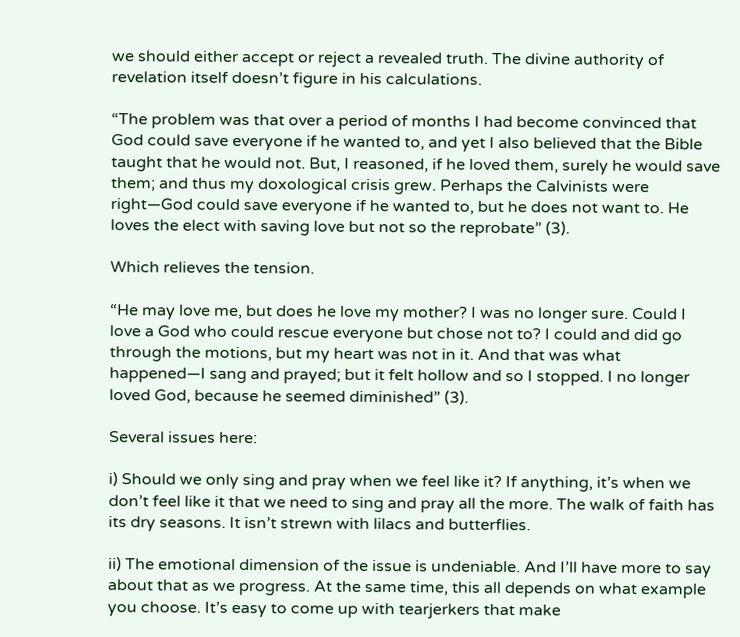we should either accept or reject a revealed truth. The divine authority of revelation itself doesn’t figure in his calculations.

“The problem was that over a period of months I had become convinced that God could save everyone if he wanted to, and yet I also believed that the Bible taught that he would not. But, I reasoned, if he loved them, surely he would save them; and thus my doxological crisis grew. Perhaps the Calvinists were right—God could save everyone if he wanted to, but he does not want to. He loves the elect with saving love but not so the reprobate” (3).

Which relieves the tension.

“He may love me, but does he love my mother? I was no longer sure. Could I love a God who could rescue everyone but chose not to? I could and did go through the motions, but my heart was not in it. And that was what happened—I sang and prayed; but it felt hollow and so I stopped. I no longer loved God, because he seemed diminished” (3).

Several issues here:

i) Should we only sing and pray when we feel like it? If anything, it’s when we don’t feel like it that we need to sing and pray all the more. The walk of faith has its dry seasons. It isn’t strewn with lilacs and butterflies.

ii) The emotional dimension of the issue is undeniable. And I’ll have more to say about that as we progress. At the same time, this all depends on what example you choose. It’s easy to come up with tearjerkers that make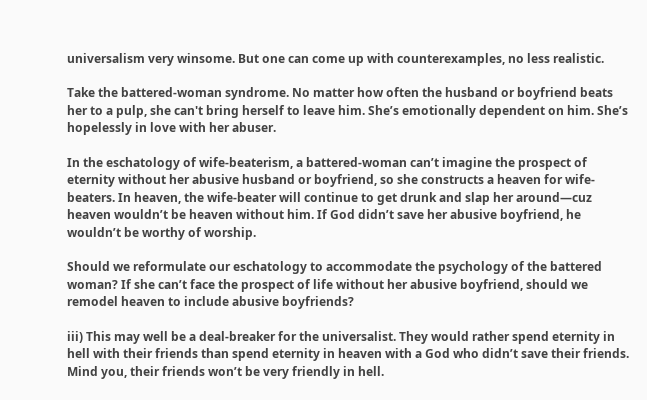universalism very winsome. But one can come up with counterexamples, no less realistic.

Take the battered-woman syndrome. No matter how often the husband or boyfriend beats her to a pulp, she can't bring herself to leave him. She’s emotionally dependent on him. She’s hopelessly in love with her abuser.

In the eschatology of wife-beaterism, a battered-woman can’t imagine the prospect of eternity without her abusive husband or boyfriend, so she constructs a heaven for wife-beaters. In heaven, the wife-beater will continue to get drunk and slap her around—cuz heaven wouldn’t be heaven without him. If God didn’t save her abusive boyfriend, he wouldn’t be worthy of worship.

Should we reformulate our eschatology to accommodate the psychology of the battered woman? If she can’t face the prospect of life without her abusive boyfriend, should we remodel heaven to include abusive boyfriends?

iii) This may well be a deal-breaker for the universalist. They would rather spend eternity in hell with their friends than spend eternity in heaven with a God who didn’t save their friends. Mind you, their friends won’t be very friendly in hell.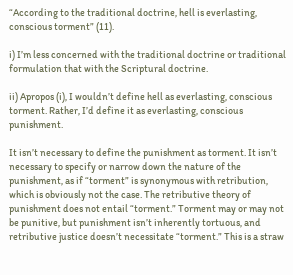“According to the traditional doctrine, hell is everlasting, conscious torment” (11).

i) I’m less concerned with the traditional doctrine or traditional formulation that with the Scriptural doctrine.

ii) Apropos (i), I wouldn’t define hell as everlasting, conscious torment. Rather, I’d define it as everlasting, conscious punishment.

It isn’t necessary to define the punishment as torment. It isn’t necessary to specify or narrow down the nature of the punishment, as if “torment” is synonymous with retribution, which is obviously not the case. The retributive theory of punishment does not entail “torment.” Torment may or may not be punitive, but punishment isn’t inherently tortuous, and retributive justice doesn’t necessitate “torment.” This is a straw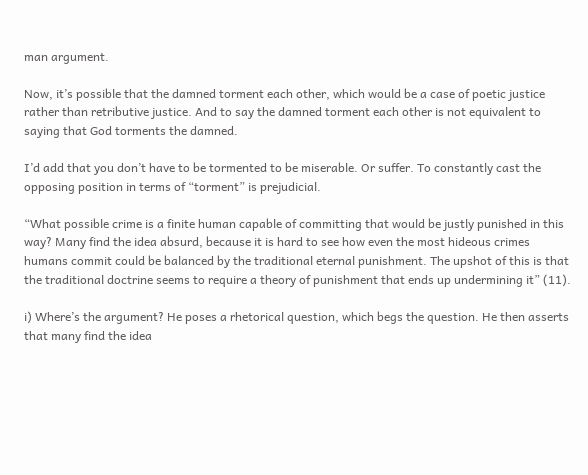man argument.

Now, it’s possible that the damned torment each other, which would be a case of poetic justice rather than retributive justice. And to say the damned torment each other is not equivalent to saying that God torments the damned.

I’d add that you don’t have to be tormented to be miserable. Or suffer. To constantly cast the opposing position in terms of “torment” is prejudicial.

“What possible crime is a finite human capable of committing that would be justly punished in this way? Many find the idea absurd, because it is hard to see how even the most hideous crimes humans commit could be balanced by the traditional eternal punishment. The upshot of this is that the traditional doctrine seems to require a theory of punishment that ends up undermining it” (11).

i) Where’s the argument? He poses a rhetorical question, which begs the question. He then asserts that many find the idea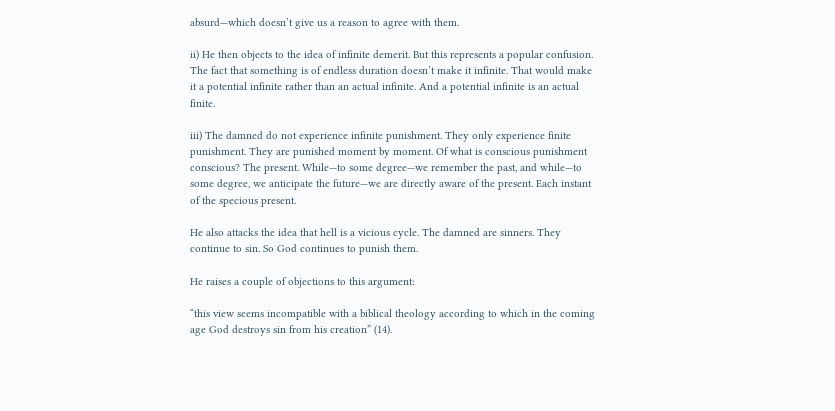absurd—which doesn’t give us a reason to agree with them.

ii) He then objects to the idea of infinite demerit. But this represents a popular confusion. The fact that something is of endless duration doesn’t make it infinite. That would make it a potential infinite rather than an actual infinite. And a potential infinite is an actual finite.

iii) The damned do not experience infinite punishment. They only experience finite punishment. They are punished moment by moment. Of what is conscious punishment conscious? The present. While—to some degree—we remember the past, and while—to some degree, we anticipate the future—we are directly aware of the present. Each instant of the specious present.

He also attacks the idea that hell is a vicious cycle. The damned are sinners. They continue to sin. So God continues to punish them.

He raises a couple of objections to this argument:

“this view seems incompatible with a biblical theology according to which in the coming age God destroys sin from his creation” (14).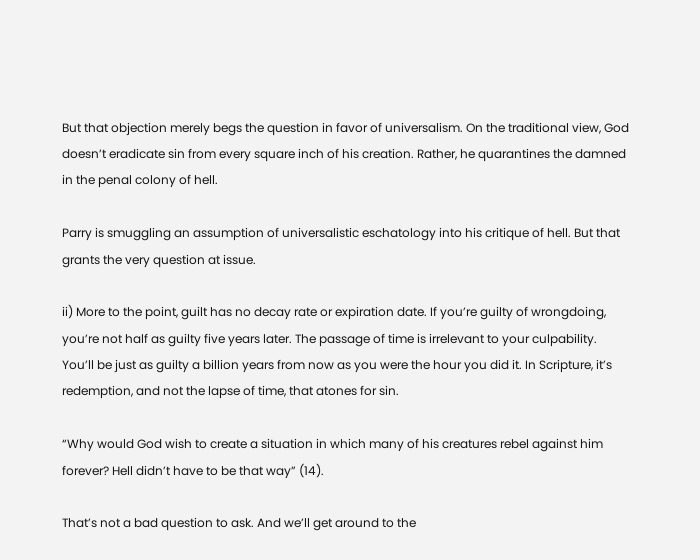But that objection merely begs the question in favor of universalism. On the traditional view, God doesn’t eradicate sin from every square inch of his creation. Rather, he quarantines the damned in the penal colony of hell.

Parry is smuggling an assumption of universalistic eschatology into his critique of hell. But that grants the very question at issue.

ii) More to the point, guilt has no decay rate or expiration date. If you’re guilty of wrongdoing, you’re not half as guilty five years later. The passage of time is irrelevant to your culpability. You’ll be just as guilty a billion years from now as you were the hour you did it. In Scripture, it’s redemption, and not the lapse of time, that atones for sin.

“Why would God wish to create a situation in which many of his creatures rebel against him forever? Hell didn’t have to be that way” (14).

That’s not a bad question to ask. And we’ll get around to the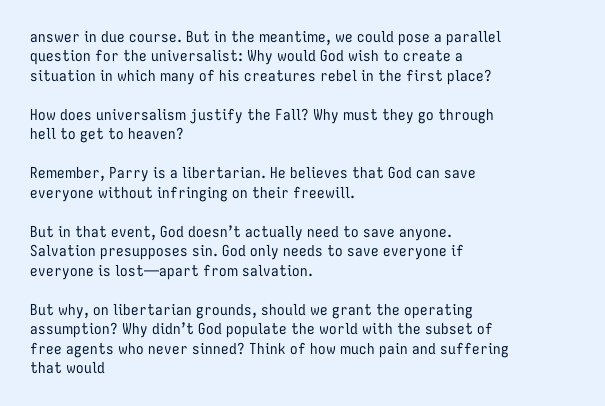answer in due course. But in the meantime, we could pose a parallel question for the universalist: Why would God wish to create a situation in which many of his creatures rebel in the first place?

How does universalism justify the Fall? Why must they go through hell to get to heaven?

Remember, Parry is a libertarian. He believes that God can save everyone without infringing on their freewill.

But in that event, God doesn’t actually need to save anyone. Salvation presupposes sin. God only needs to save everyone if everyone is lost—apart from salvation.

But why, on libertarian grounds, should we grant the operating assumption? Why didn’t God populate the world with the subset of free agents who never sinned? Think of how much pain and suffering that would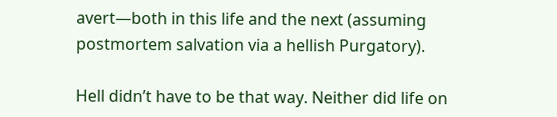avert—both in this life and the next (assuming postmortem salvation via a hellish Purgatory).

Hell didn’t have to be that way. Neither did life on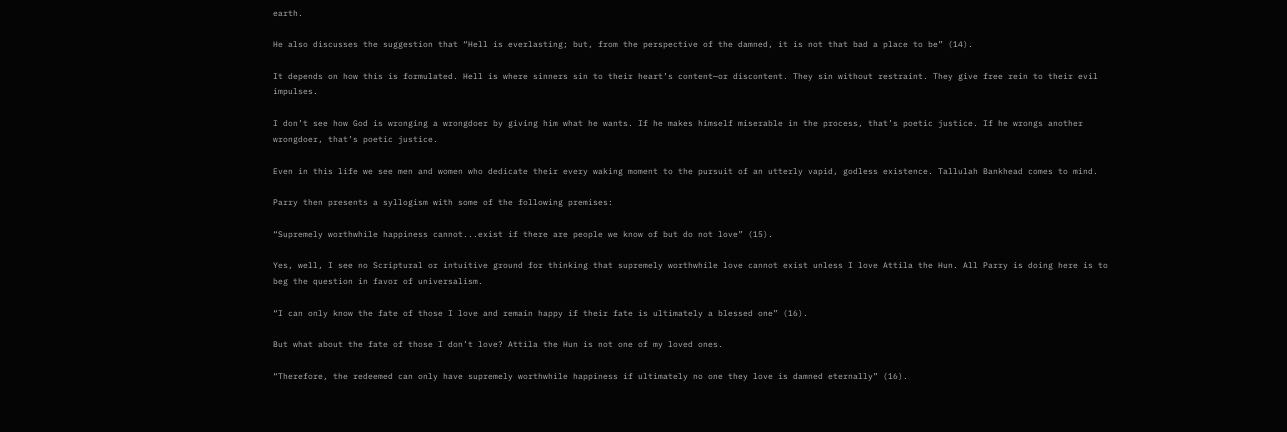earth.

He also discusses the suggestion that “Hell is everlasting; but, from the perspective of the damned, it is not that bad a place to be” (14).

It depends on how this is formulated. Hell is where sinners sin to their heart’s content—or discontent. They sin without restraint. They give free rein to their evil impulses.

I don’t see how God is wronging a wrongdoer by giving him what he wants. If he makes himself miserable in the process, that’s poetic justice. If he wrongs another wrongdoer, that’s poetic justice.

Even in this life we see men and women who dedicate their every waking moment to the pursuit of an utterly vapid, godless existence. Tallulah Bankhead comes to mind.

Parry then presents a syllogism with some of the following premises:

“Supremely worthwhile happiness cannot...exist if there are people we know of but do not love” (15).

Yes, well, I see no Scriptural or intuitive ground for thinking that supremely worthwhile love cannot exist unless I love Attila the Hun. All Parry is doing here is to beg the question in favor of universalism.

“I can only know the fate of those I love and remain happy if their fate is ultimately a blessed one” (16).

But what about the fate of those I don’t love? Attila the Hun is not one of my loved ones.

“Therefore, the redeemed can only have supremely worthwhile happiness if ultimately no one they love is damned eternally” (16).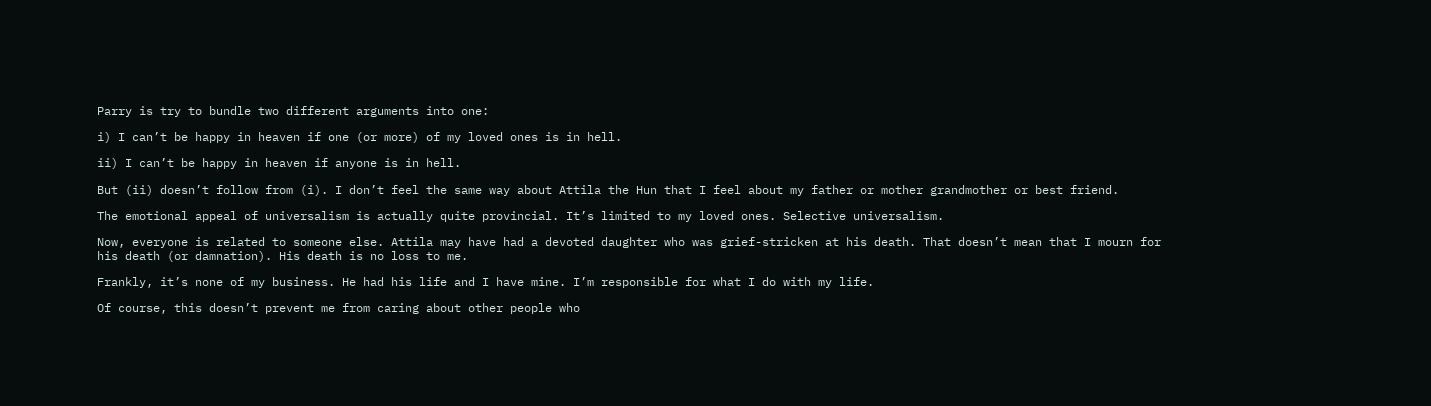Parry is try to bundle two different arguments into one:

i) I can’t be happy in heaven if one (or more) of my loved ones is in hell.

ii) I can’t be happy in heaven if anyone is in hell.

But (ii) doesn’t follow from (i). I don’t feel the same way about Attila the Hun that I feel about my father or mother grandmother or best friend.

The emotional appeal of universalism is actually quite provincial. It’s limited to my loved ones. Selective universalism.

Now, everyone is related to someone else. Attila may have had a devoted daughter who was grief-stricken at his death. That doesn’t mean that I mourn for his death (or damnation). His death is no loss to me.

Frankly, it’s none of my business. He had his life and I have mine. I’m responsible for what I do with my life.

Of course, this doesn’t prevent me from caring about other people who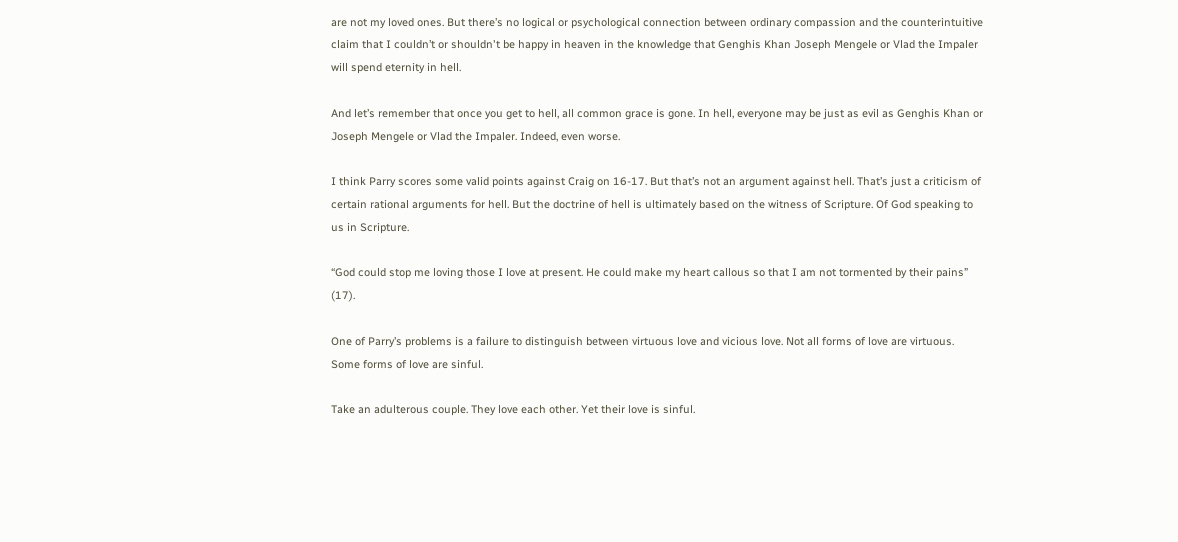are not my loved ones. But there’s no logical or psychological connection between ordinary compassion and the counterintuitive claim that I couldn’t or shouldn't be happy in heaven in the knowledge that Genghis Khan Joseph Mengele or Vlad the Impaler will spend eternity in hell.

And let’s remember that once you get to hell, all common grace is gone. In hell, everyone may be just as evil as Genghis Khan or Joseph Mengele or Vlad the Impaler. Indeed, even worse.

I think Parry scores some valid points against Craig on 16-17. But that’s not an argument against hell. That’s just a criticism of certain rational arguments for hell. But the doctrine of hell is ultimately based on the witness of Scripture. Of God speaking to us in Scripture.

“God could stop me loving those I love at present. He could make my heart callous so that I am not tormented by their pains” (17).

One of Parry’s problems is a failure to distinguish between virtuous love and vicious love. Not all forms of love are virtuous. Some forms of love are sinful.

Take an adulterous couple. They love each other. Yet their love is sinful.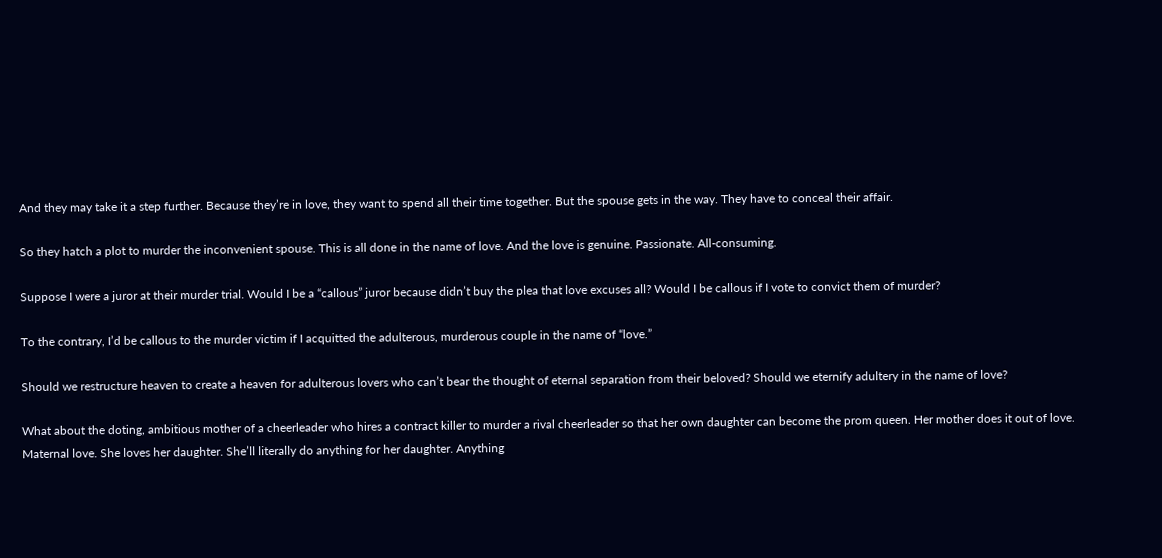And they may take it a step further. Because they’re in love, they want to spend all their time together. But the spouse gets in the way. They have to conceal their affair.

So they hatch a plot to murder the inconvenient spouse. This is all done in the name of love. And the love is genuine. Passionate. All-consuming.

Suppose I were a juror at their murder trial. Would I be a “callous” juror because didn’t buy the plea that love excuses all? Would I be callous if I vote to convict them of murder?

To the contrary, I’d be callous to the murder victim if I acquitted the adulterous, murderous couple in the name of “love.”

Should we restructure heaven to create a heaven for adulterous lovers who can’t bear the thought of eternal separation from their beloved? Should we eternify adultery in the name of love?

What about the doting, ambitious mother of a cheerleader who hires a contract killer to murder a rival cheerleader so that her own daughter can become the prom queen. Her mother does it out of love. Maternal love. She loves her daughter. She’ll literally do anything for her daughter. Anything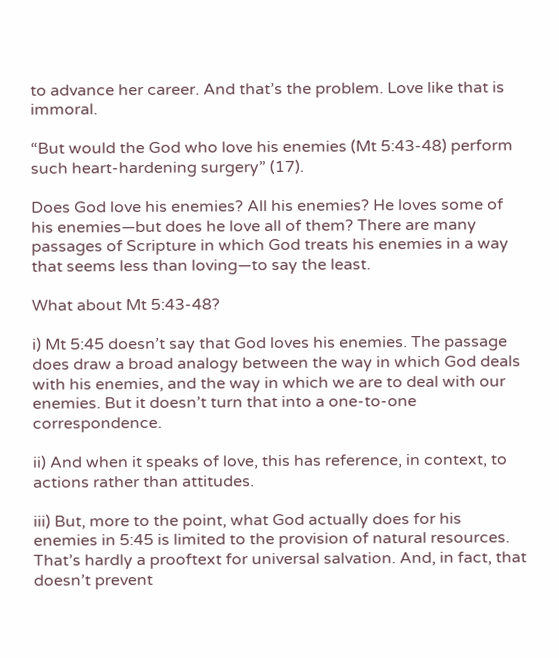to advance her career. And that’s the problem. Love like that is immoral.

“But would the God who love his enemies (Mt 5:43-48) perform such heart-hardening surgery” (17).

Does God love his enemies? All his enemies? He loves some of his enemies—but does he love all of them? There are many passages of Scripture in which God treats his enemies in a way that seems less than loving—to say the least.

What about Mt 5:43-48?

i) Mt 5:45 doesn’t say that God loves his enemies. The passage does draw a broad analogy between the way in which God deals with his enemies, and the way in which we are to deal with our enemies. But it doesn’t turn that into a one-to-one correspondence.

ii) And when it speaks of love, this has reference, in context, to actions rather than attitudes.

iii) But, more to the point, what God actually does for his enemies in 5:45 is limited to the provision of natural resources. That’s hardly a prooftext for universal salvation. And, in fact, that doesn’t prevent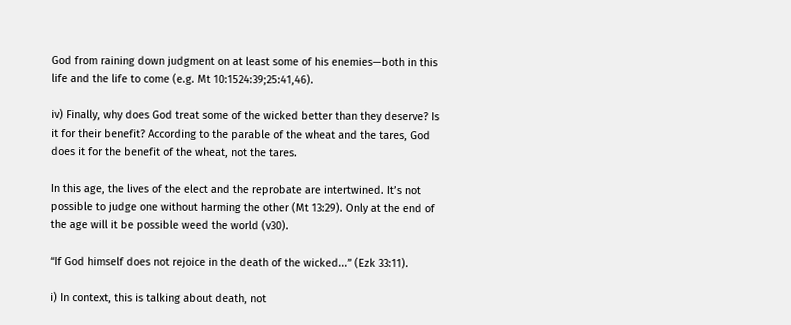God from raining down judgment on at least some of his enemies—both in this life and the life to come (e.g. Mt 10:1524:39;25:41,46).

iv) Finally, why does God treat some of the wicked better than they deserve? Is it for their benefit? According to the parable of the wheat and the tares, God does it for the benefit of the wheat, not the tares.

In this age, the lives of the elect and the reprobate are intertwined. It’s not possible to judge one without harming the other (Mt 13:29). Only at the end of the age will it be possible weed the world (v30).

“If God himself does not rejoice in the death of the wicked...” (Ezk 33:11).

i) In context, this is talking about death, not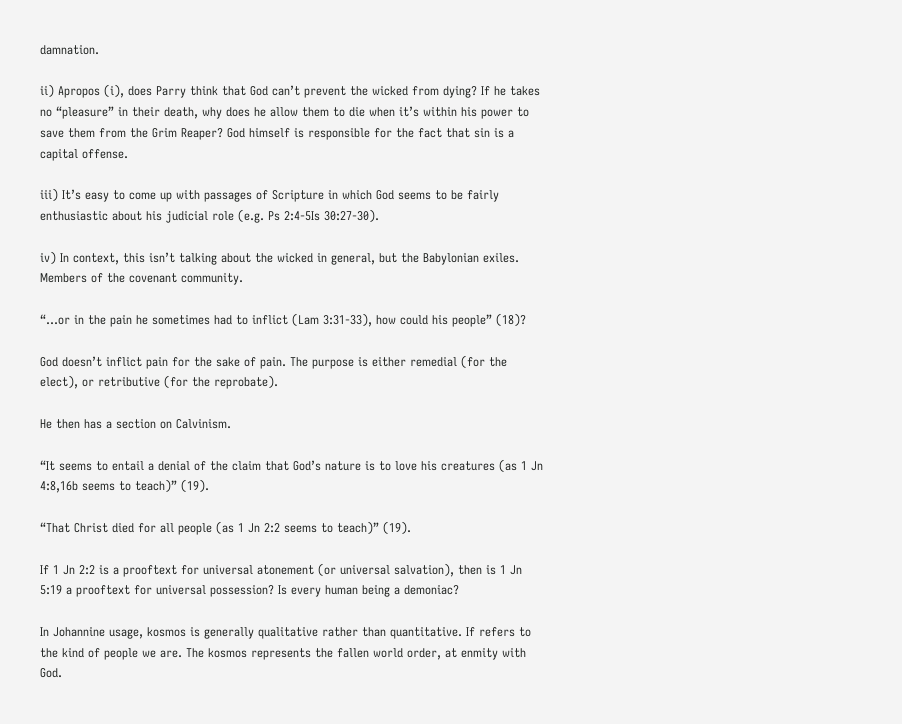damnation.

ii) Apropos (i), does Parry think that God can’t prevent the wicked from dying? If he takes no “pleasure” in their death, why does he allow them to die when it’s within his power to save them from the Grim Reaper? God himself is responsible for the fact that sin is a capital offense.

iii) It’s easy to come up with passages of Scripture in which God seems to be fairly enthusiastic about his judicial role (e.g. Ps 2:4-5Is 30:27-30).

iv) In context, this isn’t talking about the wicked in general, but the Babylonian exiles. Members of the covenant community.

“...or in the pain he sometimes had to inflict (Lam 3:31-33), how could his people” (18)?

God doesn’t inflict pain for the sake of pain. The purpose is either remedial (for the elect), or retributive (for the reprobate).

He then has a section on Calvinism.

“It seems to entail a denial of the claim that God’s nature is to love his creatures (as 1 Jn 4:8,16b seems to teach)” (19).

“That Christ died for all people (as 1 Jn 2:2 seems to teach)” (19).

If 1 Jn 2:2 is a prooftext for universal atonement (or universal salvation), then is 1 Jn 5:19 a prooftext for universal possession? Is every human being a demoniac?

In Johannine usage, kosmos is generally qualitative rather than quantitative. If refers to the kind of people we are. The kosmos represents the fallen world order, at enmity with God.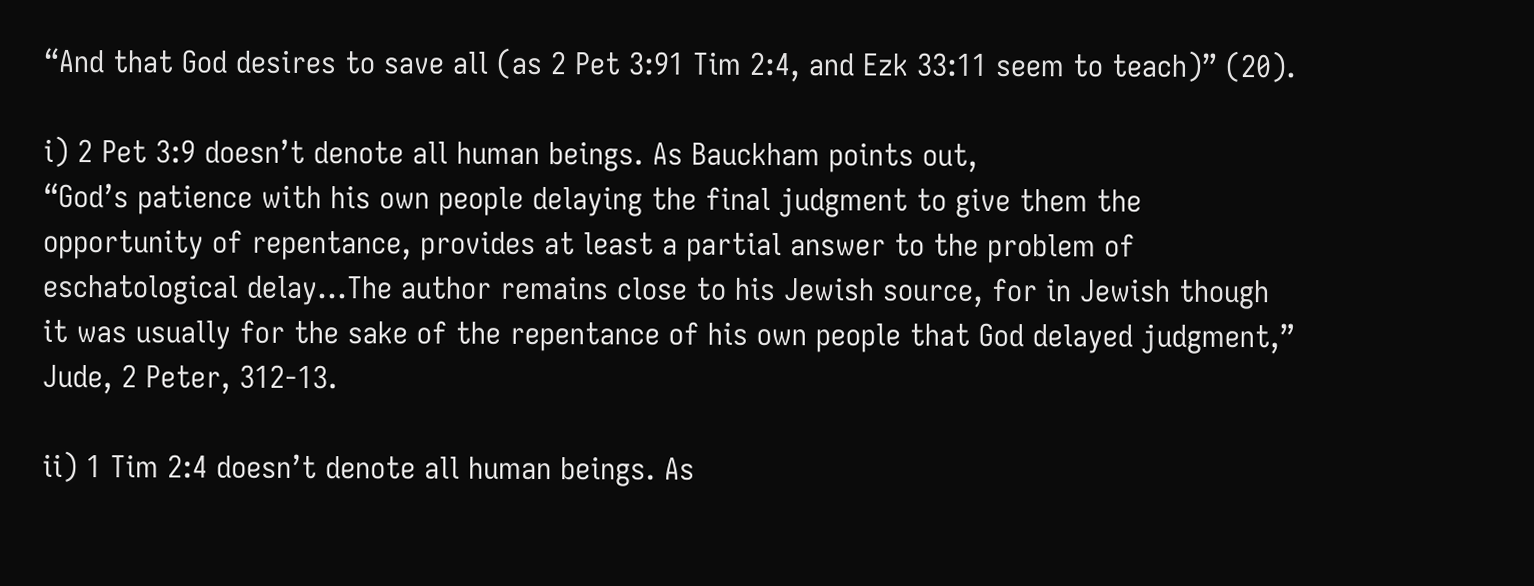“And that God desires to save all (as 2 Pet 3:91 Tim 2:4, and Ezk 33:11 seem to teach)” (20).

i) 2 Pet 3:9 doesn’t denote all human beings. As Bauckham points out,
“God’s patience with his own people delaying the final judgment to give them the opportunity of repentance, provides at least a partial answer to the problem of eschatological delay…The author remains close to his Jewish source, for in Jewish though it was usually for the sake of the repentance of his own people that God delayed judgment,” Jude, 2 Peter, 312-13.

ii) 1 Tim 2:4 doesn’t denote all human beings. As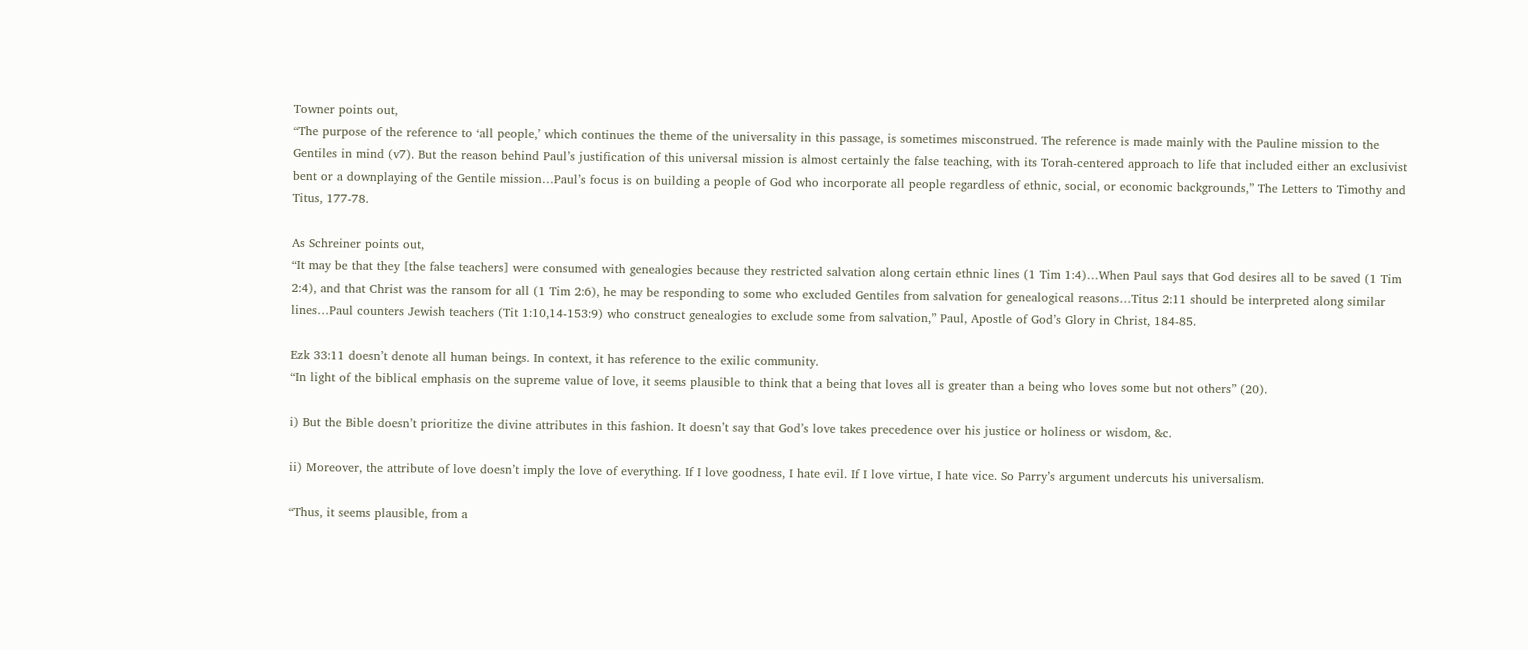Towner points out,
“The purpose of the reference to ‘all people,’ which continues the theme of the universality in this passage, is sometimes misconstrued. The reference is made mainly with the Pauline mission to the Gentiles in mind (v7). But the reason behind Paul’s justification of this universal mission is almost certainly the false teaching, with its Torah-centered approach to life that included either an exclusivist bent or a downplaying of the Gentile mission…Paul’s focus is on building a people of God who incorporate all people regardless of ethnic, social, or economic backgrounds,” The Letters to Timothy and Titus, 177-78.

As Schreiner points out,
“It may be that they [the false teachers] were consumed with genealogies because they restricted salvation along certain ethnic lines (1 Tim 1:4)…When Paul says that God desires all to be saved (1 Tim 2:4), and that Christ was the ransom for all (1 Tim 2:6), he may be responding to some who excluded Gentiles from salvation for genealogical reasons…Titus 2:11 should be interpreted along similar lines…Paul counters Jewish teachers (Tit 1:10,14-153:9) who construct genealogies to exclude some from salvation,” Paul, Apostle of God’s Glory in Christ, 184-85.

Ezk 33:11 doesn’t denote all human beings. In context, it has reference to the exilic community.
“In light of the biblical emphasis on the supreme value of love, it seems plausible to think that a being that loves all is greater than a being who loves some but not others” (20).

i) But the Bible doesn’t prioritize the divine attributes in this fashion. It doesn’t say that God’s love takes precedence over his justice or holiness or wisdom, &c.

ii) Moreover, the attribute of love doesn’t imply the love of everything. If I love goodness, I hate evil. If I love virtue, I hate vice. So Parry’s argument undercuts his universalism.

“Thus, it seems plausible, from a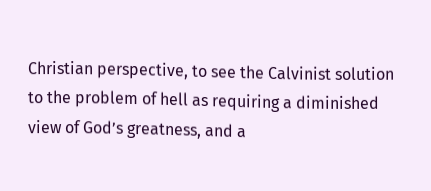Christian perspective, to see the Calvinist solution to the problem of hell as requiring a diminished view of God’s greatness, and a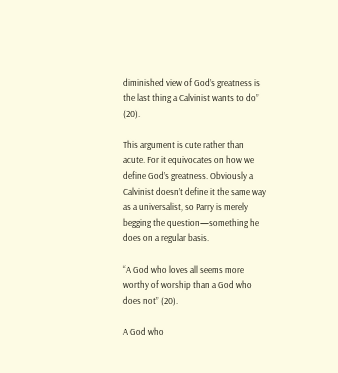diminished view of God’s greatness is the last thing a Calvinist wants to do” (20).

This argument is cute rather than acute. For it equivocates on how we define God’s greatness. Obviously a Calvinist doesn’t define it the same way as a universalist, so Parry is merely begging the question—something he does on a regular basis.

“A God who loves all seems more worthy of worship than a God who does not” (20).

A God who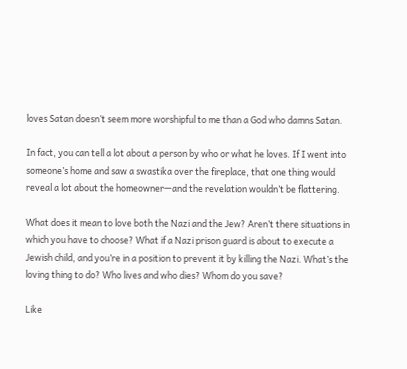loves Satan doesn’t seem more worshipful to me than a God who damns Satan.

In fact, you can tell a lot about a person by who or what he loves. If I went into someone’s home and saw a swastika over the fireplace, that one thing would reveal a lot about the homeowner—and the revelation wouldn’t be flattering.

What does it mean to love both the Nazi and the Jew? Aren’t there situations in which you have to choose? What if a Nazi prison guard is about to execute a Jewish child, and you’re in a position to prevent it by killing the Nazi. What’s the loving thing to do? Who lives and who dies? Whom do you save?

Like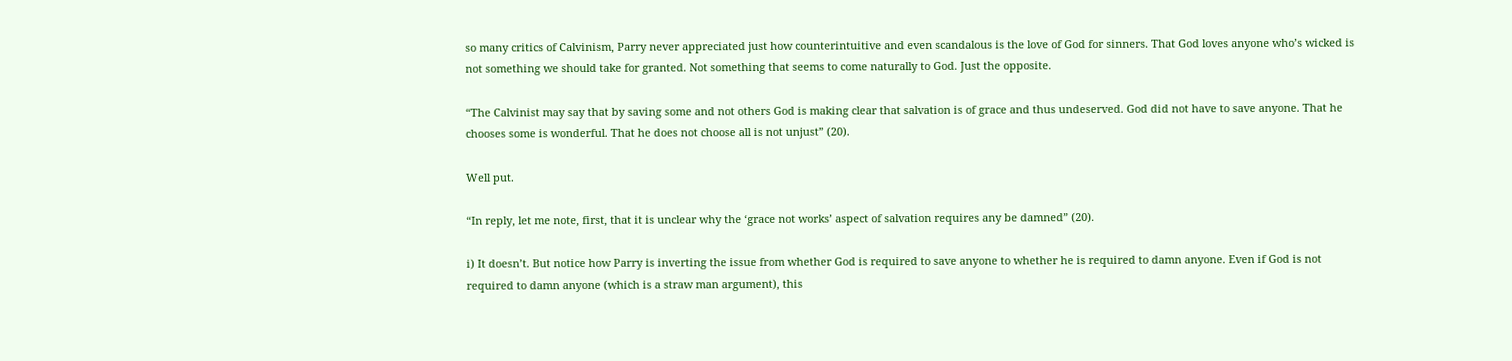so many critics of Calvinism, Parry never appreciated just how counterintuitive and even scandalous is the love of God for sinners. That God loves anyone who’s wicked is not something we should take for granted. Not something that seems to come naturally to God. Just the opposite.

“The Calvinist may say that by saving some and not others God is making clear that salvation is of grace and thus undeserved. God did not have to save anyone. That he chooses some is wonderful. That he does not choose all is not unjust” (20).

Well put.

“In reply, let me note, first, that it is unclear why the ‘grace not works’ aspect of salvation requires any be damned” (20).

i) It doesn’t. But notice how Parry is inverting the issue from whether God is required to save anyone to whether he is required to damn anyone. Even if God is not required to damn anyone (which is a straw man argument), this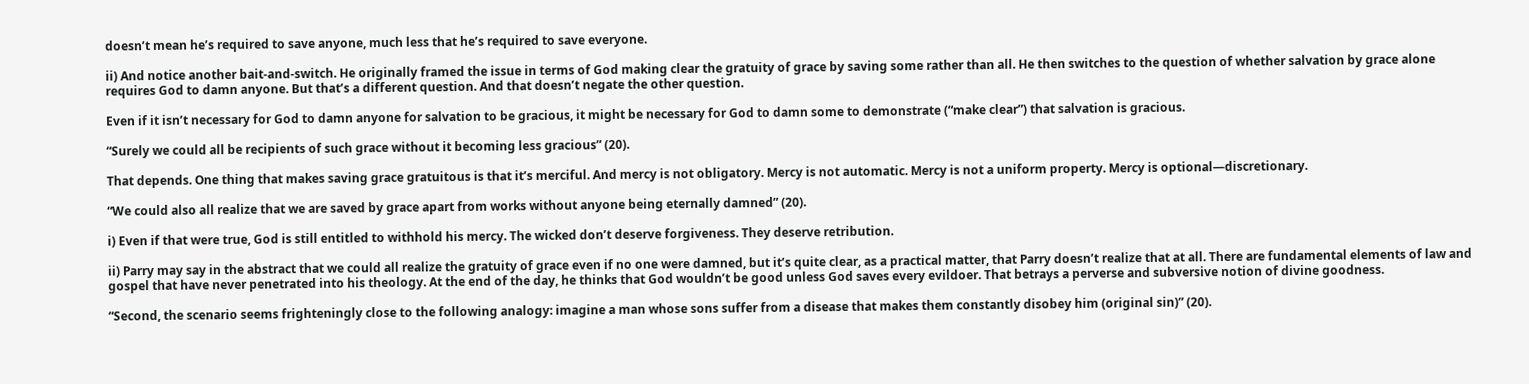doesn’t mean he’s required to save anyone, much less that he’s required to save everyone.

ii) And notice another bait-and-switch. He originally framed the issue in terms of God making clear the gratuity of grace by saving some rather than all. He then switches to the question of whether salvation by grace alone requires God to damn anyone. But that’s a different question. And that doesn’t negate the other question.

Even if it isn’t necessary for God to damn anyone for salvation to be gracious, it might be necessary for God to damn some to demonstrate (“make clear”) that salvation is gracious.

“Surely we could all be recipients of such grace without it becoming less gracious” (20).

That depends. One thing that makes saving grace gratuitous is that it’s merciful. And mercy is not obligatory. Mercy is not automatic. Mercy is not a uniform property. Mercy is optional—discretionary.

“We could also all realize that we are saved by grace apart from works without anyone being eternally damned” (20).

i) Even if that were true, God is still entitled to withhold his mercy. The wicked don’t deserve forgiveness. They deserve retribution.

ii) Parry may say in the abstract that we could all realize the gratuity of grace even if no one were damned, but it’s quite clear, as a practical matter, that Parry doesn’t realize that at all. There are fundamental elements of law and gospel that have never penetrated into his theology. At the end of the day, he thinks that God wouldn’t be good unless God saves every evildoer. That betrays a perverse and subversive notion of divine goodness.

“Second, the scenario seems frighteningly close to the following analogy: imagine a man whose sons suffer from a disease that makes them constantly disobey him (original sin)” (20).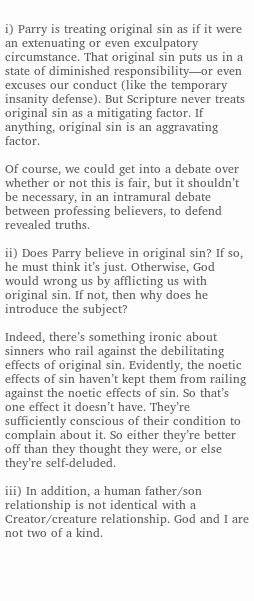i) Parry is treating original sin as if it were an extenuating or even exculpatory circumstance. That original sin puts us in a state of diminished responsibility—or even excuses our conduct (like the temporary insanity defense). But Scripture never treats original sin as a mitigating factor. If anything, original sin is an aggravating factor.

Of course, we could get into a debate over whether or not this is fair, but it shouldn’t be necessary, in an intramural debate between professing believers, to defend revealed truths.

ii) Does Parry believe in original sin? If so, he must think it’s just. Otherwise, God would wrong us by afflicting us with original sin. If not, then why does he introduce the subject?

Indeed, there’s something ironic about sinners who rail against the debilitating effects of original sin. Evidently, the noetic effects of sin haven’t kept them from railing against the noetic effects of sin. So that’s one effect it doesn’t have. They’re sufficiently conscious of their condition to complain about it. So either they’re better off than they thought they were, or else they’re self-deluded.

iii) In addition, a human father/son relationship is not identical with a Creator/creature relationship. God and I are not two of a kind.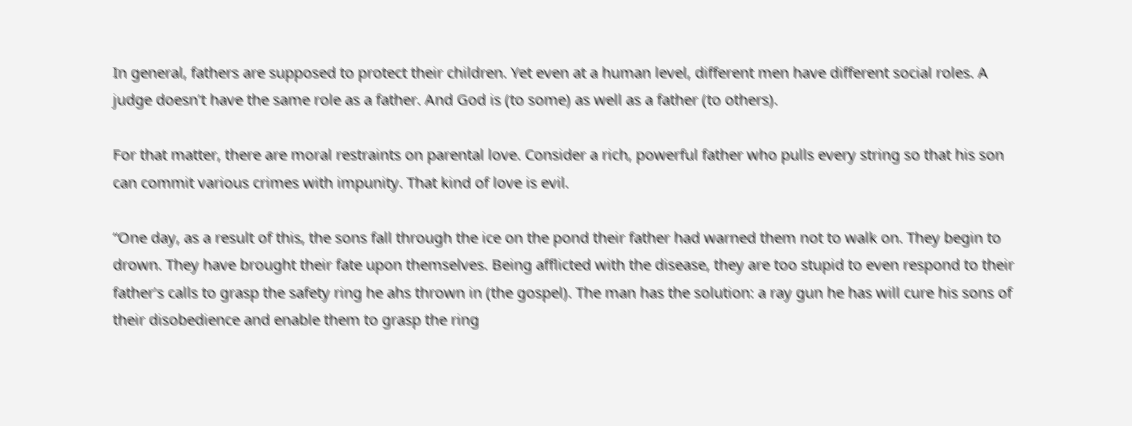In general, fathers are supposed to protect their children. Yet even at a human level, different men have different social roles. A judge doesn’t have the same role as a father. And God is (to some) as well as a father (to others).

For that matter, there are moral restraints on parental love. Consider a rich, powerful father who pulls every string so that his son can commit various crimes with impunity. That kind of love is evil.

“One day, as a result of this, the sons fall through the ice on the pond their father had warned them not to walk on. They begin to drown. They have brought their fate upon themselves. Being afflicted with the disease, they are too stupid to even respond to their father’s calls to grasp the safety ring he ahs thrown in (the gospel). The man has the solution: a ray gun he has will cure his sons of their disobedience and enable them to grasp the ring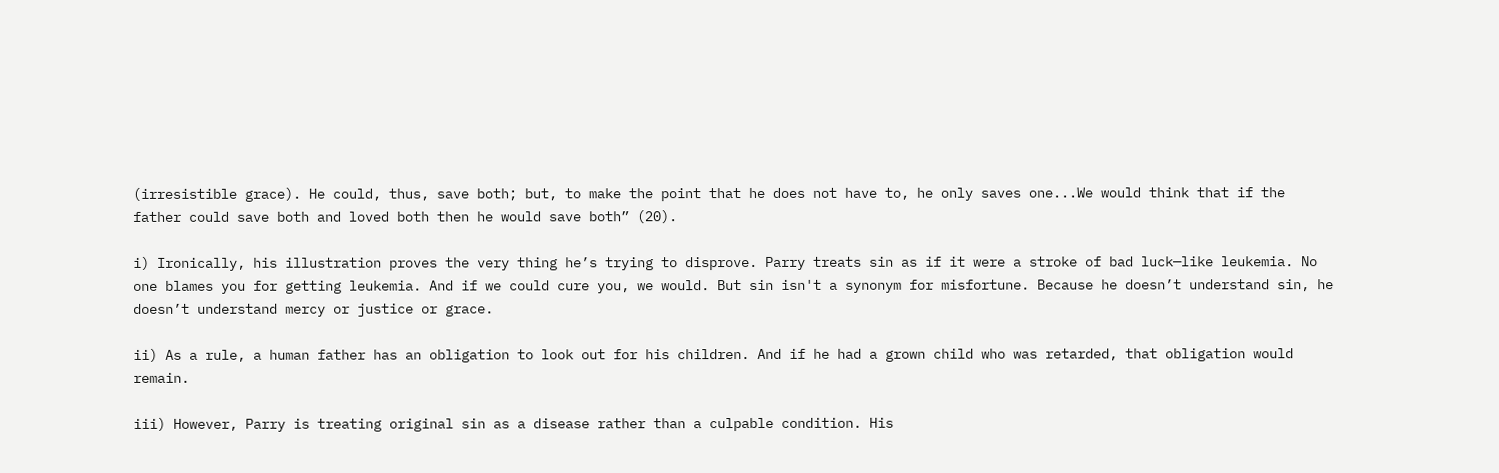(irresistible grace). He could, thus, save both; but, to make the point that he does not have to, he only saves one...We would think that if the father could save both and loved both then he would save both” (20).

i) Ironically, his illustration proves the very thing he’s trying to disprove. Parry treats sin as if it were a stroke of bad luck—like leukemia. No one blames you for getting leukemia. And if we could cure you, we would. But sin isn't a synonym for misfortune. Because he doesn’t understand sin, he doesn’t understand mercy or justice or grace.

ii) As a rule, a human father has an obligation to look out for his children. And if he had a grown child who was retarded, that obligation would remain.

iii) However, Parry is treating original sin as a disease rather than a culpable condition. His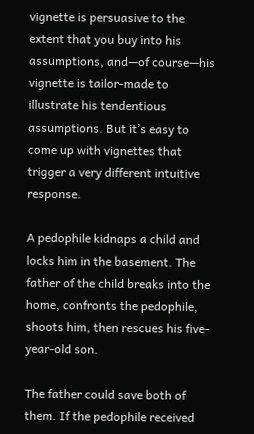vignette is persuasive to the extent that you buy into his assumptions, and—of course—his vignette is tailor-made to illustrate his tendentious assumptions. But it’s easy to come up with vignettes that trigger a very different intuitive response.

A pedophile kidnaps a child and locks him in the basement. The father of the child breaks into the home, confronts the pedophile, shoots him, then rescues his five-year-old son.

The father could save both of them. If the pedophile received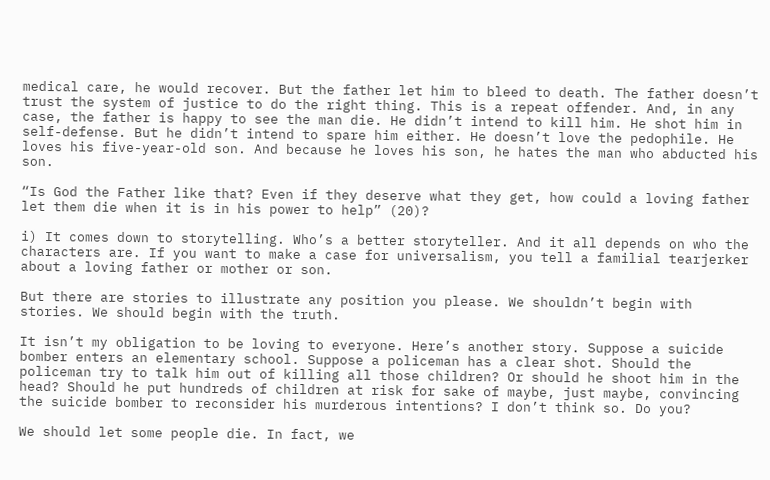medical care, he would recover. But the father let him to bleed to death. The father doesn’t trust the system of justice to do the right thing. This is a repeat offender. And, in any case, the father is happy to see the man die. He didn’t intend to kill him. He shot him in self-defense. But he didn’t intend to spare him either. He doesn’t love the pedophile. He loves his five-year-old son. And because he loves his son, he hates the man who abducted his son.

“Is God the Father like that? Even if they deserve what they get, how could a loving father let them die when it is in his power to help” (20)?

i) It comes down to storytelling. Who’s a better storyteller. And it all depends on who the characters are. If you want to make a case for universalism, you tell a familial tearjerker about a loving father or mother or son.

But there are stories to illustrate any position you please. We shouldn’t begin with stories. We should begin with the truth.

It isn’t my obligation to be loving to everyone. Here’s another story. Suppose a suicide bomber enters an elementary school. Suppose a policeman has a clear shot. Should the policeman try to talk him out of killing all those children? Or should he shoot him in the head? Should he put hundreds of children at risk for sake of maybe, just maybe, convincing the suicide bomber to reconsider his murderous intentions? I don’t think so. Do you?

We should let some people die. In fact, we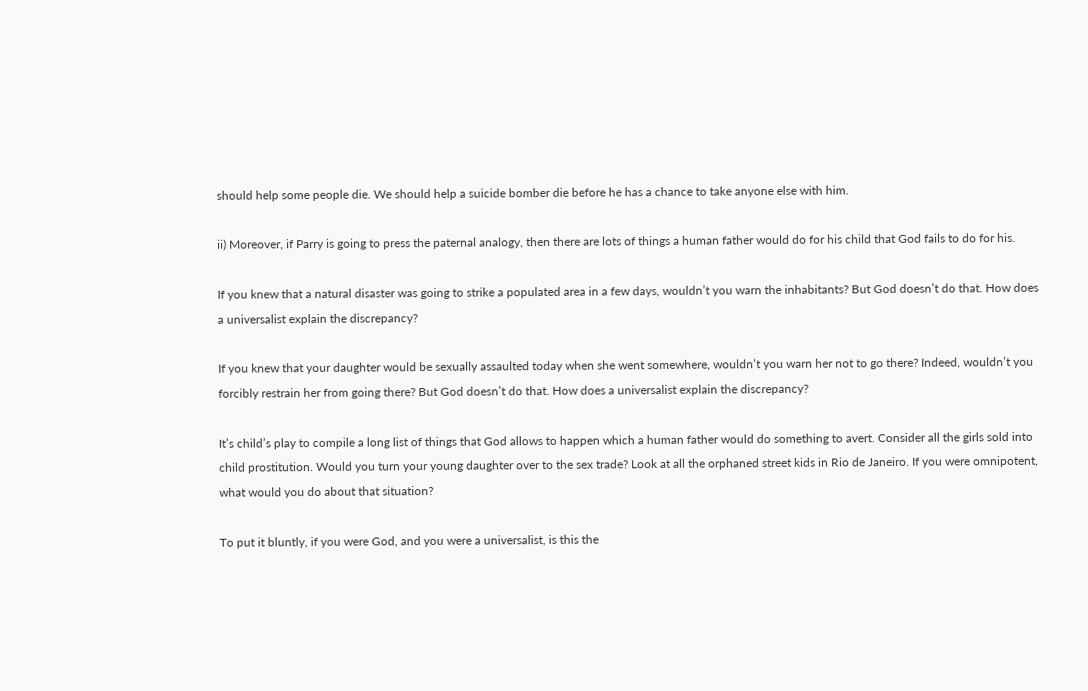should help some people die. We should help a suicide bomber die before he has a chance to take anyone else with him.

ii) Moreover, if Parry is going to press the paternal analogy, then there are lots of things a human father would do for his child that God fails to do for his.

If you knew that a natural disaster was going to strike a populated area in a few days, wouldn’t you warn the inhabitants? But God doesn’t do that. How does a universalist explain the discrepancy?

If you knew that your daughter would be sexually assaulted today when she went somewhere, wouldn’t you warn her not to go there? Indeed, wouldn’t you forcibly restrain her from going there? But God doesn’t do that. How does a universalist explain the discrepancy?

It’s child’s play to compile a long list of things that God allows to happen which a human father would do something to avert. Consider all the girls sold into child prostitution. Would you turn your young daughter over to the sex trade? Look at all the orphaned street kids in Rio de Janeiro. If you were omnipotent, what would you do about that situation?

To put it bluntly, if you were God, and you were a universalist, is this the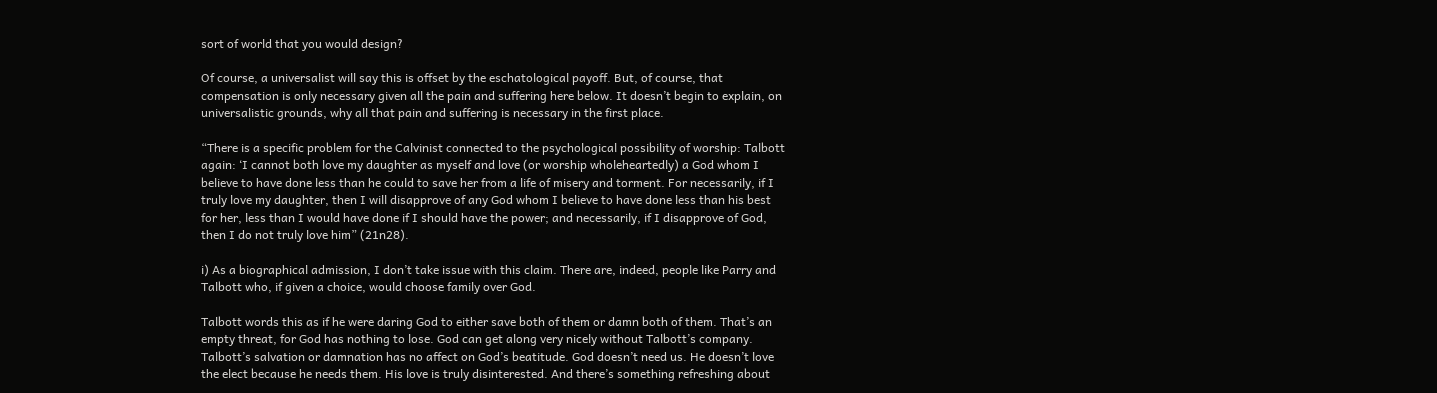sort of world that you would design?

Of course, a universalist will say this is offset by the eschatological payoff. But, of course, that compensation is only necessary given all the pain and suffering here below. It doesn’t begin to explain, on universalistic grounds, why all that pain and suffering is necessary in the first place.

“There is a specific problem for the Calvinist connected to the psychological possibility of worship: Talbott again: ‘I cannot both love my daughter as myself and love (or worship wholeheartedly) a God whom I believe to have done less than he could to save her from a life of misery and torment. For necessarily, if I truly love my daughter, then I will disapprove of any God whom I believe to have done less than his best for her, less than I would have done if I should have the power; and necessarily, if I disapprove of God, then I do not truly love him” (21n28).

i) As a biographical admission, I don’t take issue with this claim. There are, indeed, people like Parry and Talbott who, if given a choice, would choose family over God.

Talbott words this as if he were daring God to either save both of them or damn both of them. That’s an empty threat, for God has nothing to lose. God can get along very nicely without Talbott’s company. Talbott’s salvation or damnation has no affect on God’s beatitude. God doesn’t need us. He doesn’t love the elect because he needs them. His love is truly disinterested. And there’s something refreshing about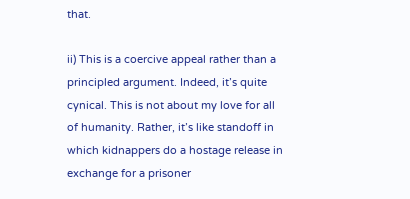that.

ii) This is a coercive appeal rather than a principled argument. Indeed, it’s quite cynical. This is not about my love for all of humanity. Rather, it’s like standoff in which kidnappers do a hostage release in exchange for a prisoner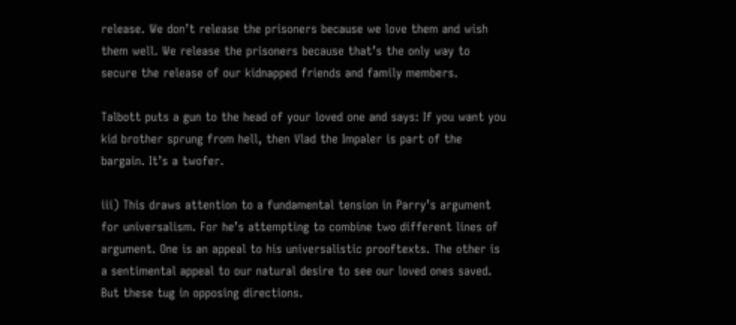release. We don’t release the prisoners because we love them and wish them well. We release the prisoners because that’s the only way to secure the release of our kidnapped friends and family members.

Talbott puts a gun to the head of your loved one and says: If you want you kid brother sprung from hell, then Vlad the Impaler is part of the bargain. It’s a twofer.

iii) This draws attention to a fundamental tension in Parry’s argument for universalism. For he’s attempting to combine two different lines of argument. One is an appeal to his universalistic prooftexts. The other is a sentimental appeal to our natural desire to see our loved ones saved. But these tug in opposing directions.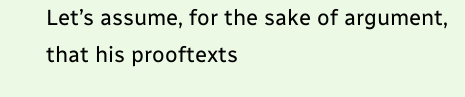Let’s assume, for the sake of argument, that his prooftexts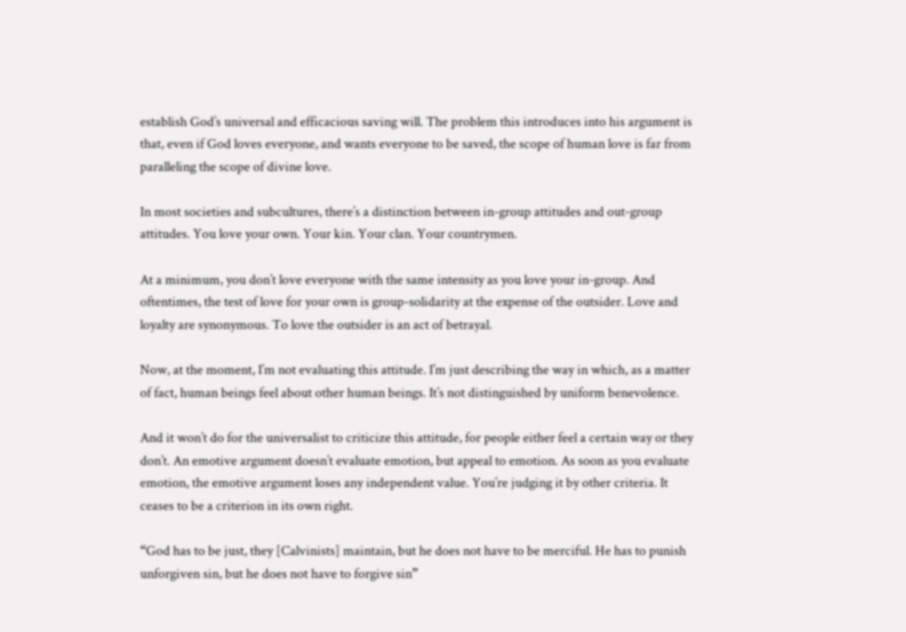establish God’s universal and efficacious saving will. The problem this introduces into his argument is that, even if God loves everyone, and wants everyone to be saved, the scope of human love is far from paralleling the scope of divine love.

In most societies and subcultures, there’s a distinction between in-group attitudes and out-group attitudes. You love your own. Your kin. Your clan. Your countrymen.

At a minimum, you don’t love everyone with the same intensity as you love your in-group. And oftentimes, the test of love for your own is group-solidarity at the expense of the outsider. Love and loyalty are synonymous. To love the outsider is an act of betrayal.

Now, at the moment, I’m not evaluating this attitude. I’m just describing the way in which, as a matter of fact, human beings feel about other human beings. It’s not distinguished by uniform benevolence.

And it won’t do for the universalist to criticize this attitude, for people either feel a certain way or they don’t. An emotive argument doesn’t evaluate emotion, but appeal to emotion. As soon as you evaluate emotion, the emotive argument loses any independent value. You’re judging it by other criteria. It ceases to be a criterion in its own right.

“God has to be just, they [Calvinists] maintain, but he does not have to be merciful. He has to punish unforgiven sin, but he does not have to forgive sin”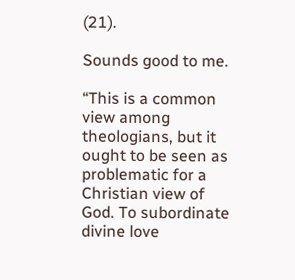(21).

Sounds good to me.

“This is a common view among theologians, but it ought to be seen as problematic for a Christian view of God. To subordinate divine love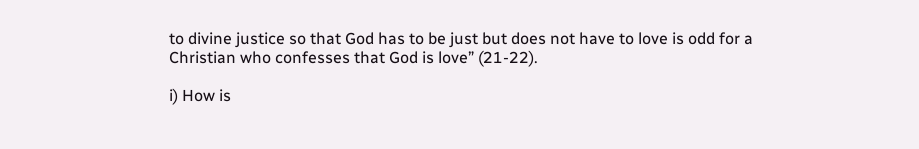to divine justice so that God has to be just but does not have to love is odd for a Christian who confesses that God is love” (21-22).

i) How is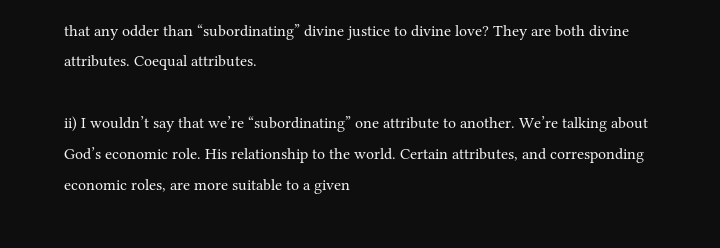that any odder than “subordinating” divine justice to divine love? They are both divine attributes. Coequal attributes.

ii) I wouldn’t say that we’re “subordinating” one attribute to another. We’re talking about God’s economic role. His relationship to the world. Certain attributes, and corresponding economic roles, are more suitable to a given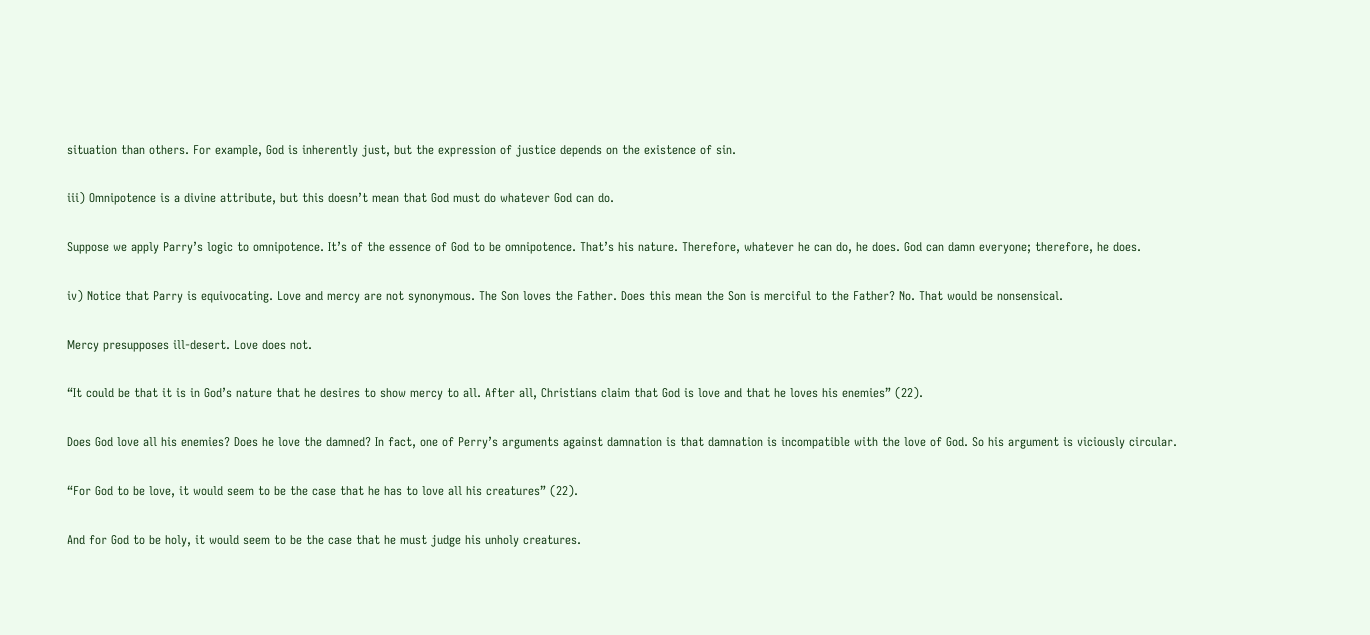situation than others. For example, God is inherently just, but the expression of justice depends on the existence of sin.

iii) Omnipotence is a divine attribute, but this doesn’t mean that God must do whatever God can do.

Suppose we apply Parry’s logic to omnipotence. It’s of the essence of God to be omnipotence. That’s his nature. Therefore, whatever he can do, he does. God can damn everyone; therefore, he does.

iv) Notice that Parry is equivocating. Love and mercy are not synonymous. The Son loves the Father. Does this mean the Son is merciful to the Father? No. That would be nonsensical.

Mercy presupposes ill-desert. Love does not.

“It could be that it is in God’s nature that he desires to show mercy to all. After all, Christians claim that God is love and that he loves his enemies” (22).

Does God love all his enemies? Does he love the damned? In fact, one of Perry’s arguments against damnation is that damnation is incompatible with the love of God. So his argument is viciously circular.

“For God to be love, it would seem to be the case that he has to love all his creatures” (22).

And for God to be holy, it would seem to be the case that he must judge his unholy creatures.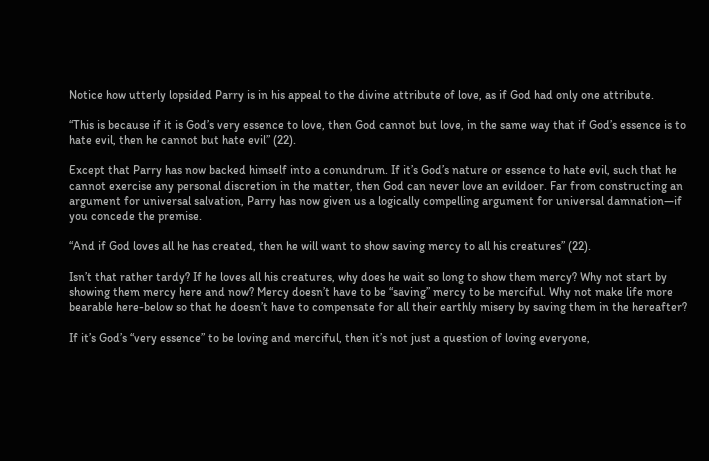Notice how utterly lopsided Parry is in his appeal to the divine attribute of love, as if God had only one attribute.

“This is because if it is God’s very essence to love, then God cannot but love, in the same way that if God’s essence is to hate evil, then he cannot but hate evil” (22).

Except that Parry has now backed himself into a conundrum. If it’s God’s nature or essence to hate evil, such that he cannot exercise any personal discretion in the matter, then God can never love an evildoer. Far from constructing an argument for universal salvation, Parry has now given us a logically compelling argument for universal damnation—if you concede the premise.

“And if God loves all he has created, then he will want to show saving mercy to all his creatures” (22).

Isn’t that rather tardy? If he loves all his creatures, why does he wait so long to show them mercy? Why not start by showing them mercy here and now? Mercy doesn’t have to be “saving” mercy to be merciful. Why not make life more bearable here-below so that he doesn’t have to compensate for all their earthly misery by saving them in the hereafter?

If it’s God’s “very essence” to be loving and merciful, then it’s not just a question of loving everyone,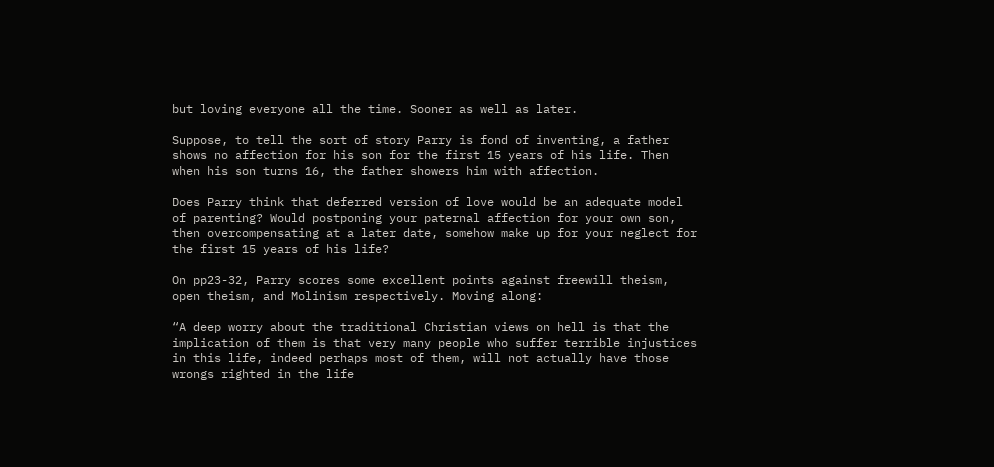but loving everyone all the time. Sooner as well as later.

Suppose, to tell the sort of story Parry is fond of inventing, a father shows no affection for his son for the first 15 years of his life. Then when his son turns 16, the father showers him with affection.

Does Parry think that deferred version of love would be an adequate model of parenting? Would postponing your paternal affection for your own son, then overcompensating at a later date, somehow make up for your neglect for the first 15 years of his life?

On pp23-32, Parry scores some excellent points against freewill theism, open theism, and Molinism respectively. Moving along:

“A deep worry about the traditional Christian views on hell is that the implication of them is that very many people who suffer terrible injustices in this life, indeed perhaps most of them, will not actually have those wrongs righted in the life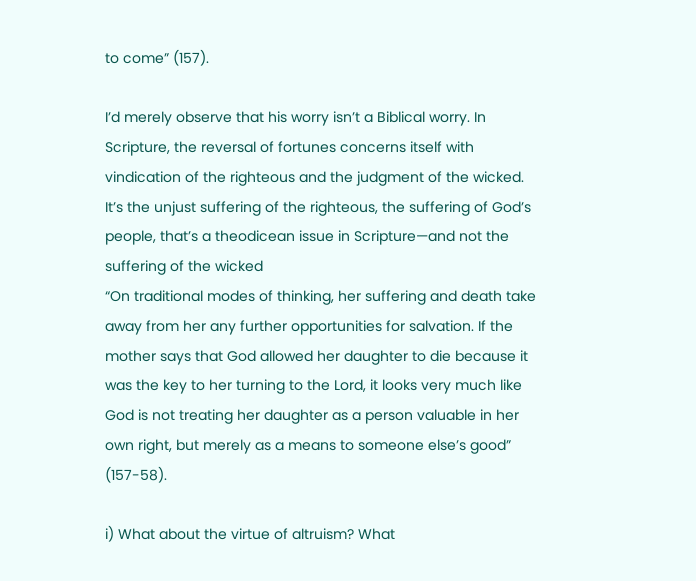to come” (157).

I’d merely observe that his worry isn’t a Biblical worry. In Scripture, the reversal of fortunes concerns itself with vindication of the righteous and the judgment of the wicked. It’s the unjust suffering of the righteous, the suffering of God’s people, that’s a theodicean issue in Scripture—and not the suffering of the wicked
“On traditional modes of thinking, her suffering and death take away from her any further opportunities for salvation. If the mother says that God allowed her daughter to die because it was the key to her turning to the Lord, it looks very much like God is not treating her daughter as a person valuable in her own right, but merely as a means to someone else’s good” (157-58).

i) What about the virtue of altruism? What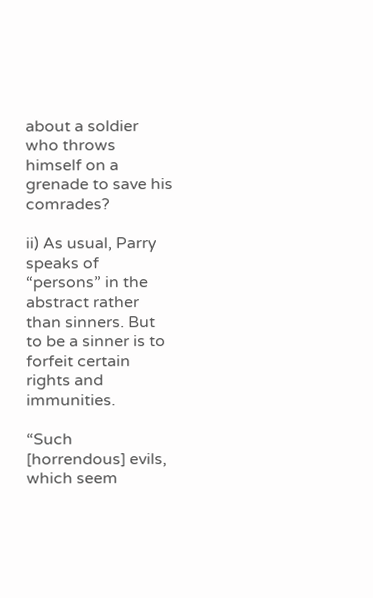about a soldier who throws himself on a grenade to save his comrades?

ii) As usual, Parry speaks of “persons” in the abstract rather than sinners. But to be a sinner is to forfeit certain rights and immunities.

“Such [horrendous] evils, which seem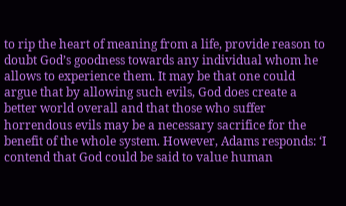to rip the heart of meaning from a life, provide reason to doubt God’s goodness towards any individual whom he allows to experience them. It may be that one could argue that by allowing such evils, God does create a better world overall and that those who suffer horrendous evils may be a necessary sacrifice for the benefit of the whole system. However, Adams responds: ‘I contend that God could be said to value human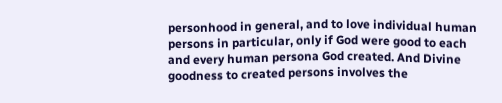personhood in general, and to love individual human persons in particular, only if God were good to each and every human persona God created. And Divine goodness to created persons involves the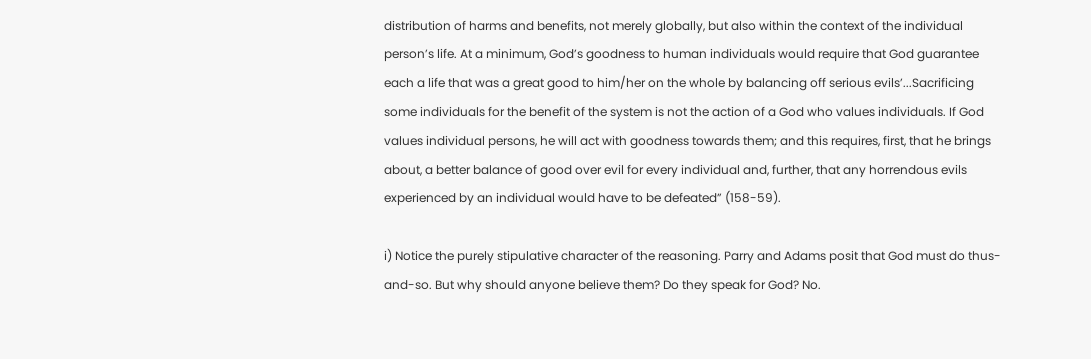distribution of harms and benefits, not merely globally, but also within the context of the individual person’s life. At a minimum, God’s goodness to human individuals would require that God guarantee each a life that was a great good to him/her on the whole by balancing off serious evils’...Sacrificing some individuals for the benefit of the system is not the action of a God who values individuals. If God values individual persons, he will act with goodness towards them; and this requires, first, that he brings about, a better balance of good over evil for every individual and, further, that any horrendous evils experienced by an individual would have to be defeated” (158-59).

i) Notice the purely stipulative character of the reasoning. Parry and Adams posit that God must do thus-and-so. But why should anyone believe them? Do they speak for God? No.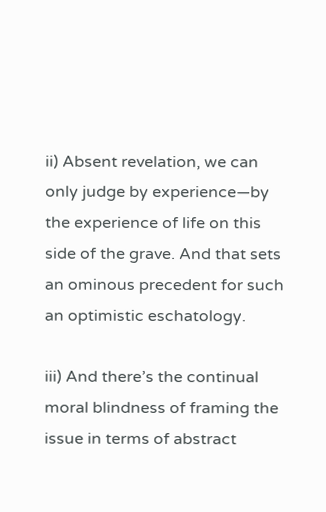ii) Absent revelation, we can only judge by experience—by the experience of life on this side of the grave. And that sets an ominous precedent for such an optimistic eschatology.

iii) And there’s the continual moral blindness of framing the issue in terms of abstract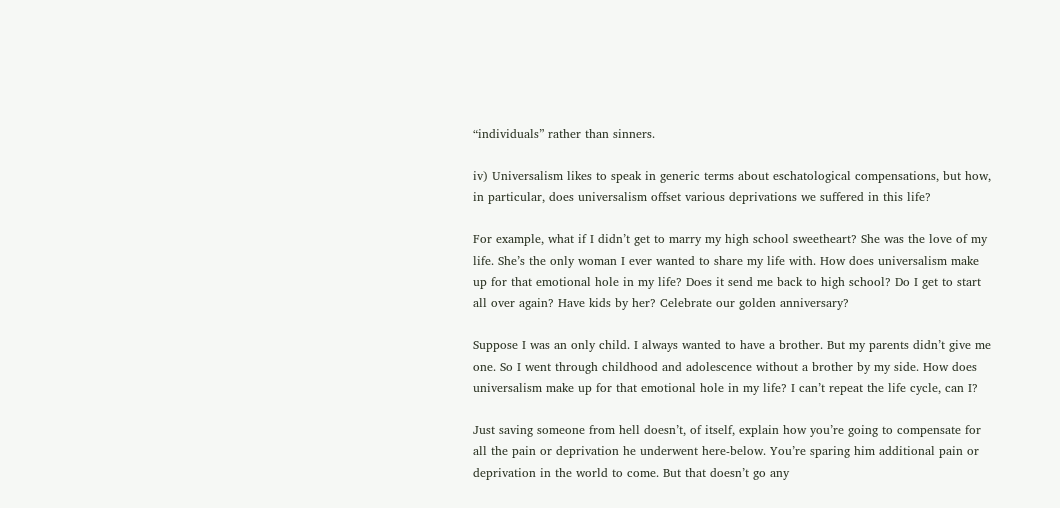“individuals” rather than sinners.

iv) Universalism likes to speak in generic terms about eschatological compensations, but how, in particular, does universalism offset various deprivations we suffered in this life?

For example, what if I didn’t get to marry my high school sweetheart? She was the love of my life. She’s the only woman I ever wanted to share my life with. How does universalism make up for that emotional hole in my life? Does it send me back to high school? Do I get to start all over again? Have kids by her? Celebrate our golden anniversary?

Suppose I was an only child. I always wanted to have a brother. But my parents didn’t give me one. So I went through childhood and adolescence without a brother by my side. How does universalism make up for that emotional hole in my life? I can’t repeat the life cycle, can I?

Just saving someone from hell doesn’t, of itself, explain how you’re going to compensate for all the pain or deprivation he underwent here-below. You’re sparing him additional pain or deprivation in the world to come. But that doesn’t go any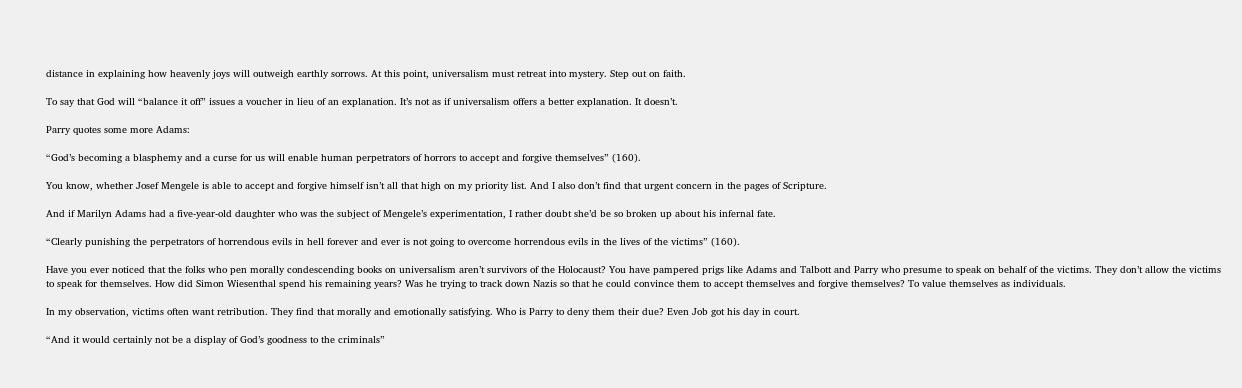distance in explaining how heavenly joys will outweigh earthly sorrows. At this point, universalism must retreat into mystery. Step out on faith.

To say that God will “balance it off” issues a voucher in lieu of an explanation. It’s not as if universalism offers a better explanation. It doesn’t.

Parry quotes some more Adams:

“God’s becoming a blasphemy and a curse for us will enable human perpetrators of horrors to accept and forgive themselves” (160).

You know, whether Josef Mengele is able to accept and forgive himself isn’t all that high on my priority list. And I also don’t find that urgent concern in the pages of Scripture.

And if Marilyn Adams had a five-year-old daughter who was the subject of Mengele’s experimentation, I rather doubt she’d be so broken up about his infernal fate.

“Clearly punishing the perpetrators of horrendous evils in hell forever and ever is not going to overcome horrendous evils in the lives of the victims” (160).

Have you ever noticed that the folks who pen morally condescending books on universalism aren’t survivors of the Holocaust? You have pampered prigs like Adams and Talbott and Parry who presume to speak on behalf of the victims. They don’t allow the victims to speak for themselves. How did Simon Wiesenthal spend his remaining years? Was he trying to track down Nazis so that he could convince them to accept themselves and forgive themselves? To value themselves as individuals.

In my observation, victims often want retribution. They find that morally and emotionally satisfying. Who is Parry to deny them their due? Even Job got his day in court.

“And it would certainly not be a display of God’s goodness to the criminals”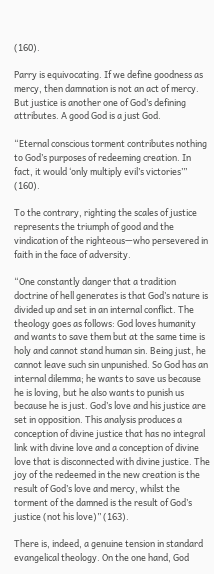(160).

Parry is equivocating. If we define goodness as mercy, then damnation is not an act of mercy. But justice is another one of God’s defining attributes. A good God is a just God.

“Eternal conscious torment contributes nothing to God’s purposes of redeeming creation. In fact, it would ‘only multiply evil’s victories’” (160).

To the contrary, righting the scales of justice represents the triumph of good and the vindication of the righteous—who persevered in faith in the face of adversity.

“One constantly danger that a tradition doctrine of hell generates is that God’s nature is divided up and set in an internal conflict. The theology goes as follows: God loves humanity and wants to save them but at the same time is holy and cannot stand human sin. Being just, he cannot leave such sin unpunished. So God has an internal dilemma; he wants to save us because he is loving, but he also wants to punish us because he is just. God’s love and his justice are set in opposition. This analysis produces a conception of divine justice that has no integral link with divine love and a conception of divine love that is disconnected with divine justice. The joy of the redeemed in the new creation is the result of God’s love and mercy, whilst the torment of the damned is the result of God’s justice (not his love)” (163).

There is, indeed, a genuine tension in standard evangelical theology. On the one hand, God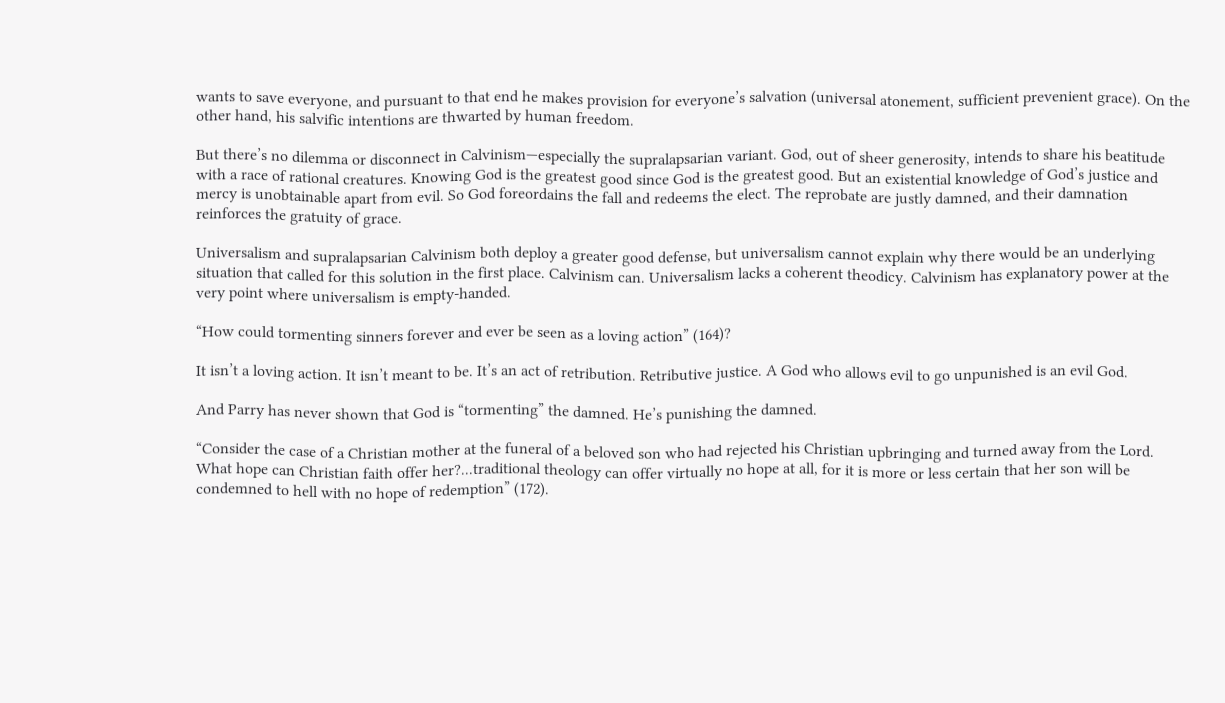wants to save everyone, and pursuant to that end he makes provision for everyone’s salvation (universal atonement, sufficient prevenient grace). On the other hand, his salvific intentions are thwarted by human freedom.

But there’s no dilemma or disconnect in Calvinism—especially the supralapsarian variant. God, out of sheer generosity, intends to share his beatitude with a race of rational creatures. Knowing God is the greatest good since God is the greatest good. But an existential knowledge of God’s justice and mercy is unobtainable apart from evil. So God foreordains the fall and redeems the elect. The reprobate are justly damned, and their damnation reinforces the gratuity of grace.

Universalism and supralapsarian Calvinism both deploy a greater good defense, but universalism cannot explain why there would be an underlying situation that called for this solution in the first place. Calvinism can. Universalism lacks a coherent theodicy. Calvinism has explanatory power at the very point where universalism is empty-handed.

“How could tormenting sinners forever and ever be seen as a loving action” (164)?

It isn’t a loving action. It isn’t meant to be. It’s an act of retribution. Retributive justice. A God who allows evil to go unpunished is an evil God.

And Parry has never shown that God is “tormenting” the damned. He’s punishing the damned.

“Consider the case of a Christian mother at the funeral of a beloved son who had rejected his Christian upbringing and turned away from the Lord. What hope can Christian faith offer her?...traditional theology can offer virtually no hope at all, for it is more or less certain that her son will be condemned to hell with no hope of redemption” (172).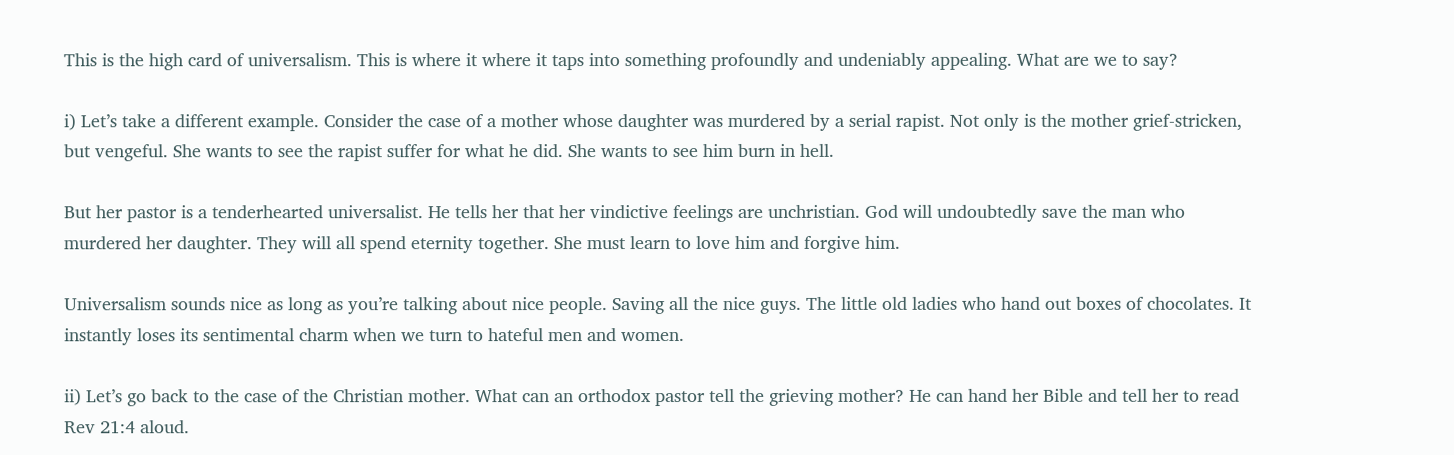This is the high card of universalism. This is where it where it taps into something profoundly and undeniably appealing. What are we to say?

i) Let’s take a different example. Consider the case of a mother whose daughter was murdered by a serial rapist. Not only is the mother grief-stricken, but vengeful. She wants to see the rapist suffer for what he did. She wants to see him burn in hell.

But her pastor is a tenderhearted universalist. He tells her that her vindictive feelings are unchristian. God will undoubtedly save the man who murdered her daughter. They will all spend eternity together. She must learn to love him and forgive him.

Universalism sounds nice as long as you’re talking about nice people. Saving all the nice guys. The little old ladies who hand out boxes of chocolates. It instantly loses its sentimental charm when we turn to hateful men and women.

ii) Let’s go back to the case of the Christian mother. What can an orthodox pastor tell the grieving mother? He can hand her Bible and tell her to read Rev 21:4 aloud.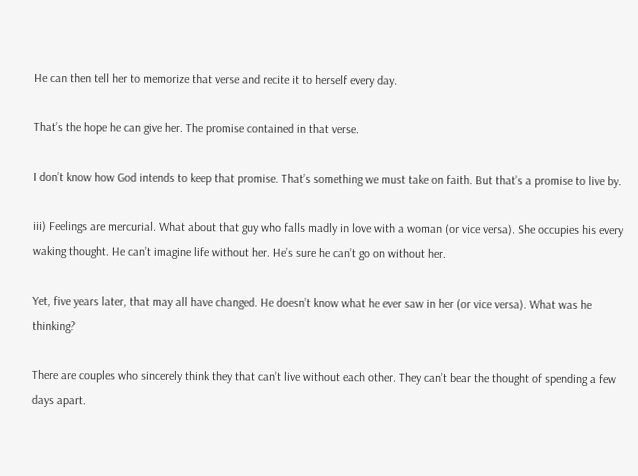He can then tell her to memorize that verse and recite it to herself every day.

That’s the hope he can give her. The promise contained in that verse.

I don’t know how God intends to keep that promise. That’s something we must take on faith. But that’s a promise to live by.

iii) Feelings are mercurial. What about that guy who falls madly in love with a woman (or vice versa). She occupies his every waking thought. He can’t imagine life without her. He’s sure he can’t go on without her.

Yet, five years later, that may all have changed. He doesn’t know what he ever saw in her (or vice versa). What was he thinking?

There are couples who sincerely think they that can’t live without each other. They can’t bear the thought of spending a few days apart.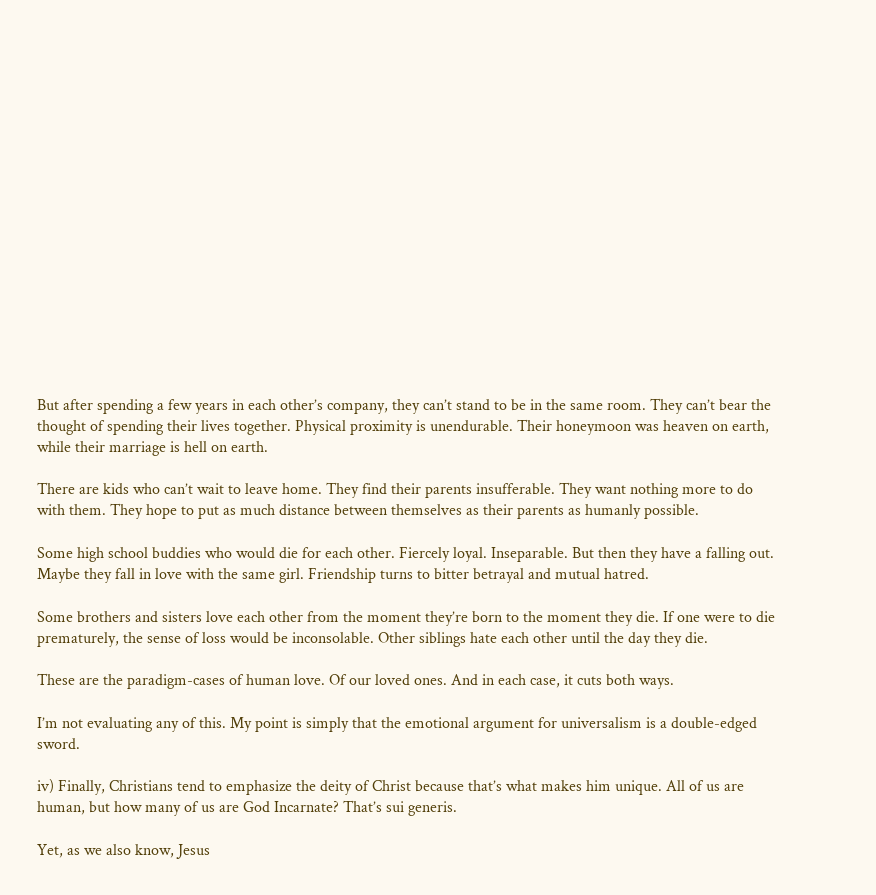But after spending a few years in each other’s company, they can’t stand to be in the same room. They can’t bear the thought of spending their lives together. Physical proximity is unendurable. Their honeymoon was heaven on earth, while their marriage is hell on earth.

There are kids who can’t wait to leave home. They find their parents insufferable. They want nothing more to do with them. They hope to put as much distance between themselves as their parents as humanly possible.

Some high school buddies who would die for each other. Fiercely loyal. Inseparable. But then they have a falling out. Maybe they fall in love with the same girl. Friendship turns to bitter betrayal and mutual hatred.

Some brothers and sisters love each other from the moment they’re born to the moment they die. If one were to die prematurely, the sense of loss would be inconsolable. Other siblings hate each other until the day they die.

These are the paradigm-cases of human love. Of our loved ones. And in each case, it cuts both ways.

I’m not evaluating any of this. My point is simply that the emotional argument for universalism is a double-edged sword.

iv) Finally, Christians tend to emphasize the deity of Christ because that’s what makes him unique. All of us are human, but how many of us are God Incarnate? That’s sui generis.

Yet, as we also know, Jesus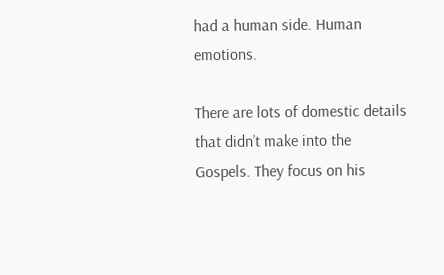had a human side. Human emotions.

There are lots of domestic details that didn’t make into the Gospels. They focus on his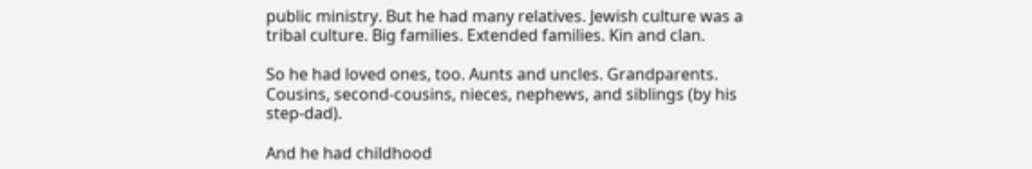public ministry. But he had many relatives. Jewish culture was a tribal culture. Big families. Extended families. Kin and clan.

So he had loved ones, too. Aunts and uncles. Grandparents. Cousins, second-cousins, nieces, nephews, and siblings (by his step-dad).

And he had childhood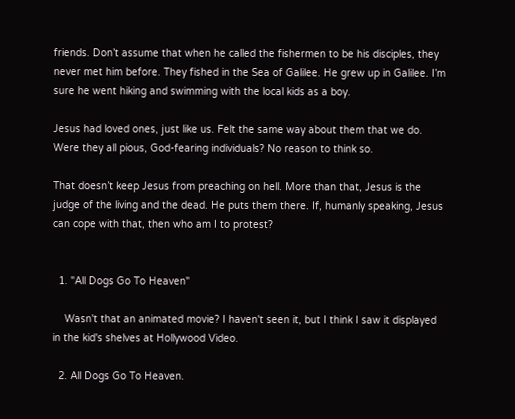friends. Don’t assume that when he called the fishermen to be his disciples, they never met him before. They fished in the Sea of Galilee. He grew up in Galilee. I’m sure he went hiking and swimming with the local kids as a boy.

Jesus had loved ones, just like us. Felt the same way about them that we do. Were they all pious, God-fearing individuals? No reason to think so.

That doesn’t keep Jesus from preaching on hell. More than that, Jesus is the judge of the living and the dead. He puts them there. If, humanly speaking, Jesus can cope with that, then who am I to protest?


  1. "All Dogs Go To Heaven"

    Wasn't that an animated movie? I haven't seen it, but I think I saw it displayed in the kid's shelves at Hollywood Video.

  2. All Dogs Go To Heaven.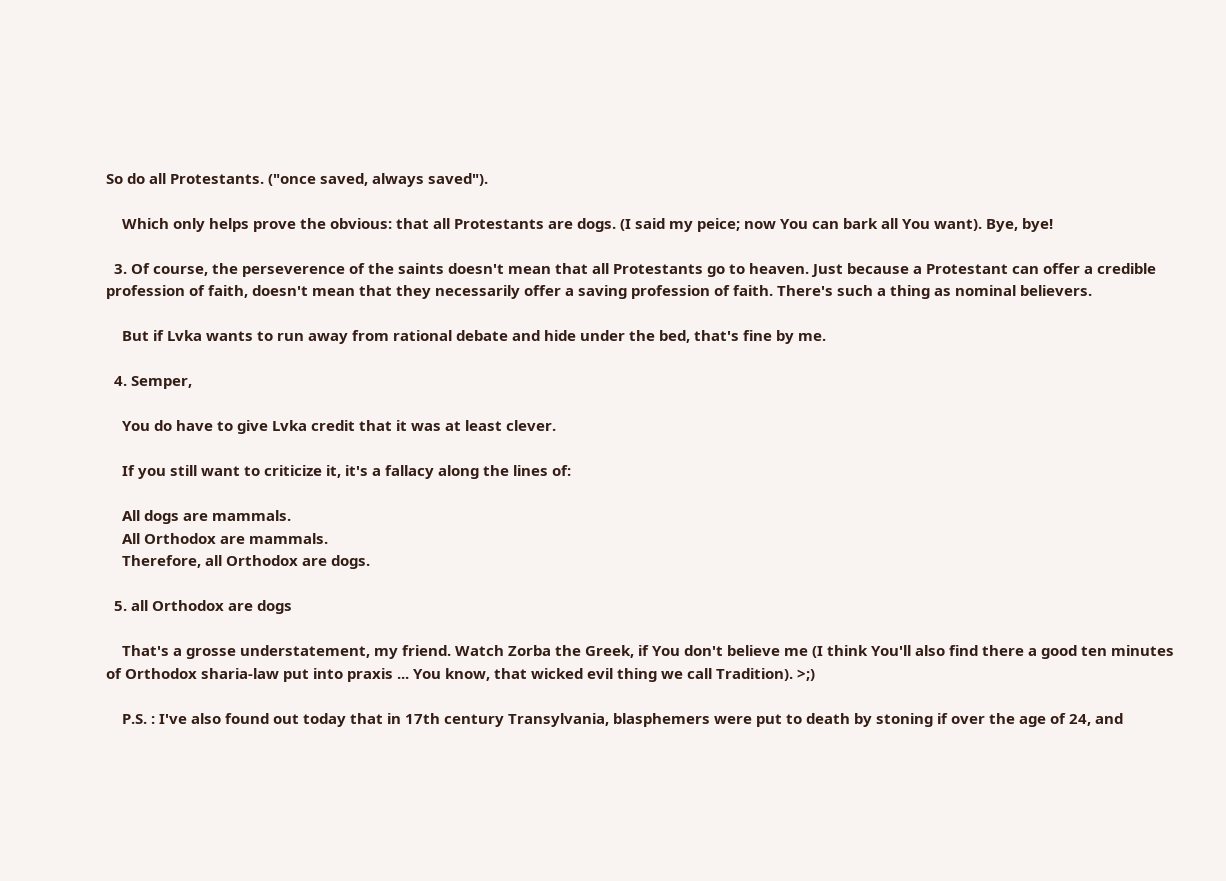So do all Protestants. ("once saved, always saved").

    Which only helps prove the obvious: that all Protestants are dogs. (I said my peice; now You can bark all You want). Bye, bye!

  3. Of course, the perseverence of the saints doesn't mean that all Protestants go to heaven. Just because a Protestant can offer a credible profession of faith, doesn't mean that they necessarily offer a saving profession of faith. There's such a thing as nominal believers.

    But if Lvka wants to run away from rational debate and hide under the bed, that's fine by me.

  4. Semper,

    You do have to give Lvka credit that it was at least clever.

    If you still want to criticize it, it's a fallacy along the lines of:

    All dogs are mammals.
    All Orthodox are mammals.
    Therefore, all Orthodox are dogs.

  5. all Orthodox are dogs

    That's a grosse understatement, my friend. Watch Zorba the Greek, if You don't believe me (I think You'll also find there a good ten minutes of Orthodox sharia-law put into praxis ... You know, that wicked evil thing we call Tradition). >;)

    P.S. : I've also found out today that in 17th century Transylvania, blasphemers were put to death by stoning if over the age of 24, and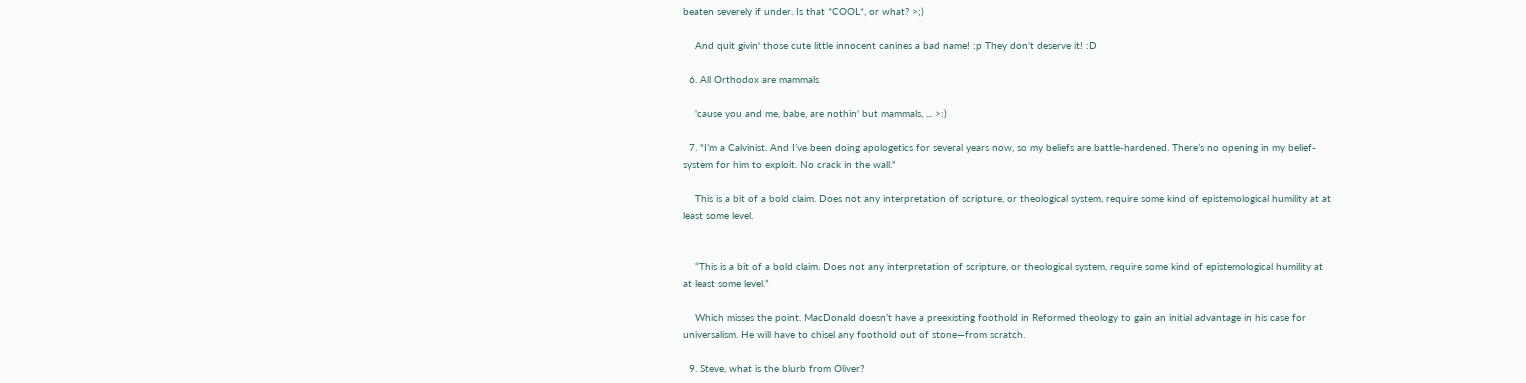beaten severely if under. Is that *COOL*, or what? >;)

    And quit givin' those cute little innocent canines a bad name! :p They don't deserve it! :D

  6. All Orthodox are mammals

    'cause you and me, babe, are nothin' but mammals, ... >:)

  7. "I’m a Calvinist. And I’ve been doing apologetics for several years now, so my beliefs are battle-hardened. There’s no opening in my belief-system for him to exploit. No crack in the wall."

    This is a bit of a bold claim. Does not any interpretation of scripture, or theological system, require some kind of epistemological humility at at least some level.


    “This is a bit of a bold claim. Does not any interpretation of scripture, or theological system, require some kind of epistemological humility at at least some level.”

    Which misses the point. MacDonald doesn’t have a preexisting foothold in Reformed theology to gain an initial advantage in his case for universalism. He will have to chisel any foothold out of stone—from scratch.

  9. Steve, what is the blurb from Oliver?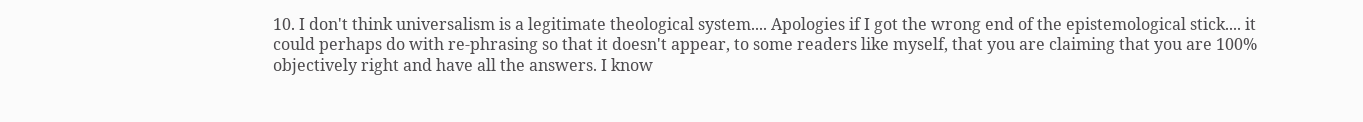10. I don't think universalism is a legitimate theological system.... Apologies if I got the wrong end of the epistemological stick.... it could perhaps do with re-phrasing so that it doesn't appear, to some readers like myself, that you are claiming that you are 100% objectively right and have all the answers. I know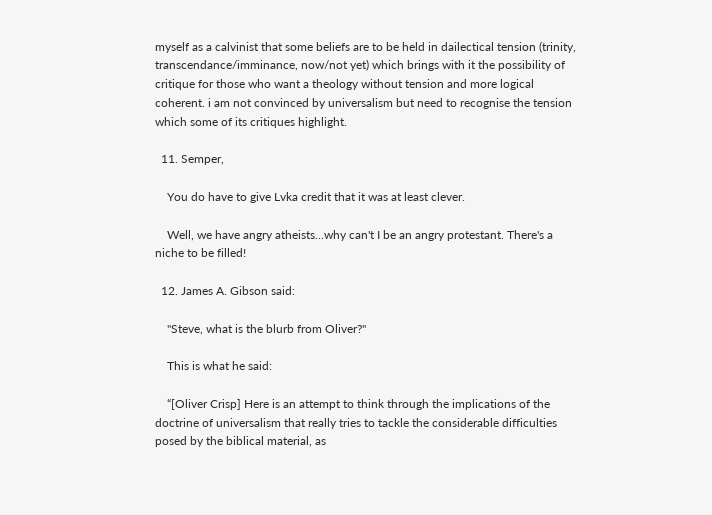myself as a calvinist that some beliefs are to be held in dailectical tension (trinity, transcendance/imminance, now/not yet) which brings with it the possibility of critique for those who want a theology without tension and more logical coherent. i am not convinced by universalism but need to recognise the tension which some of its critiques highlight.

  11. Semper,

    You do have to give Lvka credit that it was at least clever.

    Well, we have angry atheists...why can't I be an angry protestant. There's a niche to be filled!

  12. James A. Gibson said:

    "Steve, what is the blurb from Oliver?"

    This is what he said:

    “[Oliver Crisp] Here is an attempt to think through the implications of the doctrine of universalism that really tries to tackle the considerable difficulties posed by the biblical material, as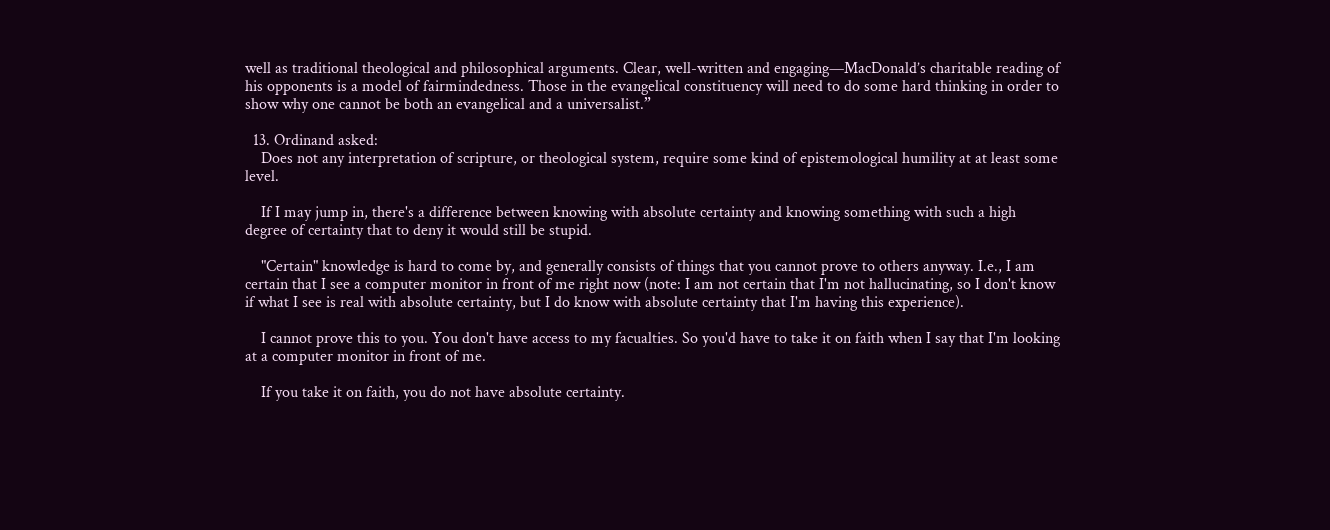well as traditional theological and philosophical arguments. Clear, well-written and engaging—MacDonald’s charitable reading of his opponents is a model of fairmindedness. Those in the evangelical constituency will need to do some hard thinking in order to show why one cannot be both an evangelical and a universalist.”

  13. Ordinand asked:
    Does not any interpretation of scripture, or theological system, require some kind of epistemological humility at at least some level.

    If I may jump in, there's a difference between knowing with absolute certainty and knowing something with such a high degree of certainty that to deny it would still be stupid.

    "Certain" knowledge is hard to come by, and generally consists of things that you cannot prove to others anyway. I.e., I am certain that I see a computer monitor in front of me right now (note: I am not certain that I'm not hallucinating, so I don't know if what I see is real with absolute certainty, but I do know with absolute certainty that I'm having this experience).

    I cannot prove this to you. You don't have access to my facualties. So you'd have to take it on faith when I say that I'm looking at a computer monitor in front of me.

    If you take it on faith, you do not have absolute certainty.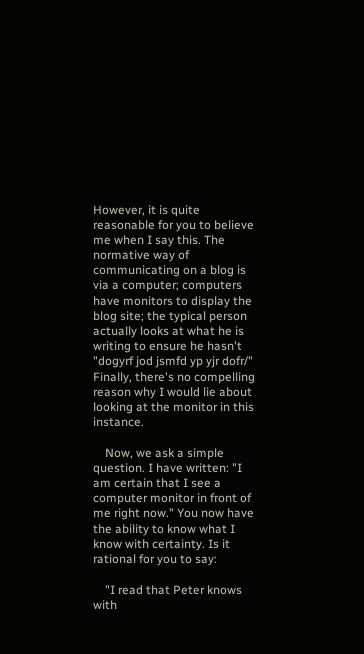However, it is quite reasonable for you to believe me when I say this. The normative way of communicating on a blog is via a computer; computers have monitors to display the blog site; the typical person actually looks at what he is writing to ensure he hasn't "dogyrf jod jsmfd yp yjr dofr/" Finally, there's no compelling reason why I would lie about looking at the monitor in this instance.

    Now, we ask a simple question. I have written: "I am certain that I see a computer monitor in front of me right now." You now have the ability to know what I know with certainty. Is it rational for you to say:

    "I read that Peter knows with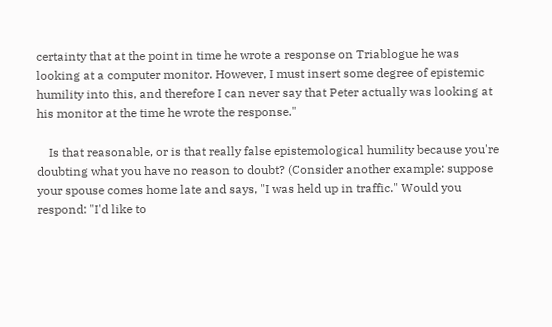certainty that at the point in time he wrote a response on Triablogue he was looking at a computer monitor. However, I must insert some degree of epistemic humility into this, and therefore I can never say that Peter actually was looking at his monitor at the time he wrote the response."

    Is that reasonable, or is that really false epistemological humility because you're doubting what you have no reason to doubt? (Consider another example: suppose your spouse comes home late and says, "I was held up in traffic." Would you respond: "I'd like to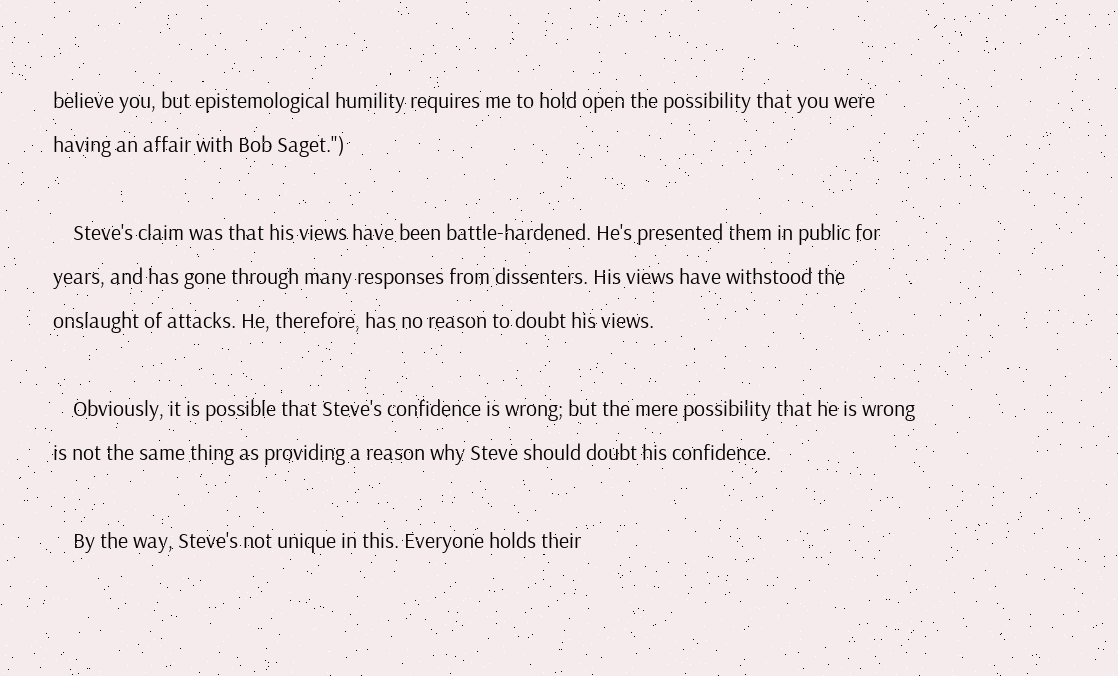believe you, but epistemological humility requires me to hold open the possibility that you were having an affair with Bob Saget.")

    Steve's claim was that his views have been battle-hardened. He's presented them in public for years, and has gone through many responses from dissenters. His views have withstood the onslaught of attacks. He, therefore, has no reason to doubt his views.

    Obviously, it is possible that Steve's confidence is wrong; but the mere possibility that he is wrong is not the same thing as providing a reason why Steve should doubt his confidence.

    By the way, Steve's not unique in this. Everyone holds their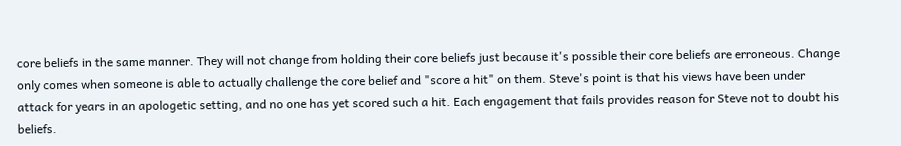core beliefs in the same manner. They will not change from holding their core beliefs just because it's possible their core beliefs are erroneous. Change only comes when someone is able to actually challenge the core belief and "score a hit" on them. Steve's point is that his views have been under attack for years in an apologetic setting, and no one has yet scored such a hit. Each engagement that fails provides reason for Steve not to doubt his beliefs.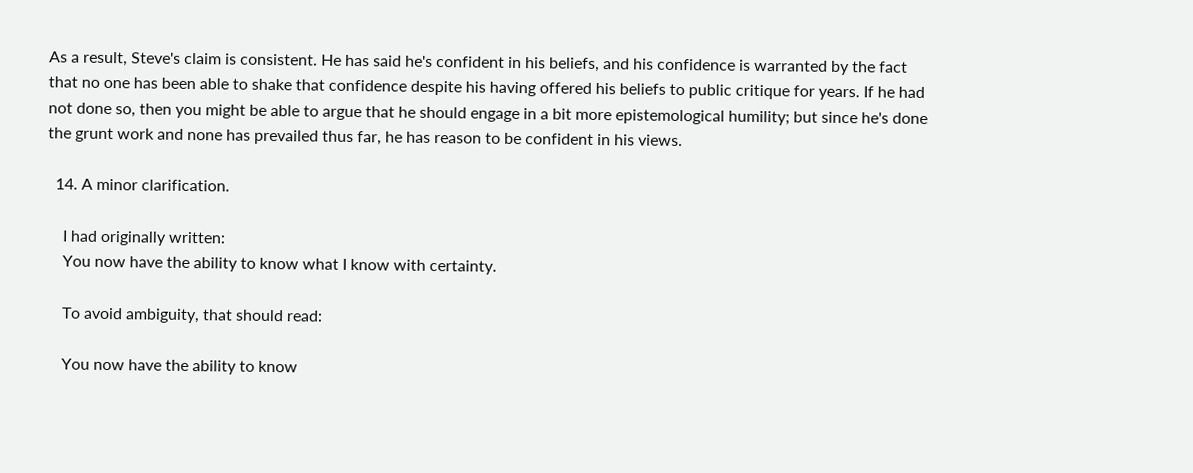As a result, Steve's claim is consistent. He has said he's confident in his beliefs, and his confidence is warranted by the fact that no one has been able to shake that confidence despite his having offered his beliefs to public critique for years. If he had not done so, then you might be able to argue that he should engage in a bit more epistemological humility; but since he's done the grunt work and none has prevailed thus far, he has reason to be confident in his views.

  14. A minor clarification.

    I had originally written:
    You now have the ability to know what I know with certainty.

    To avoid ambiguity, that should read:

    You now have the ability to know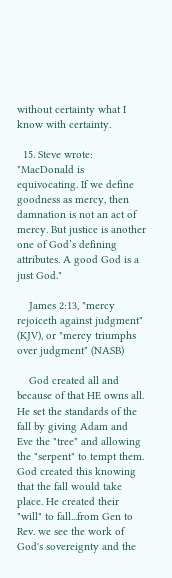without certainty what I know with certainty.

  15. Steve wrote: "MacDonald is equivocating. If we define goodness as mercy, then damnation is not an act of mercy. But justice is another one of God’s defining attributes. A good God is a just God."

    James 2:13, "mercy rejoiceth against judgment" (KJV), or "mercy triumphs over judgment" (NASB)

    God created all and because of that HE owns all. He set the standards of the fall by giving Adam and Eve the "tree" and allowing the "serpent" to tempt them. God created this knowing that the fall would take place. He created their "will" to fall...from Gen to Rev. we see the work of God's sovereignty and the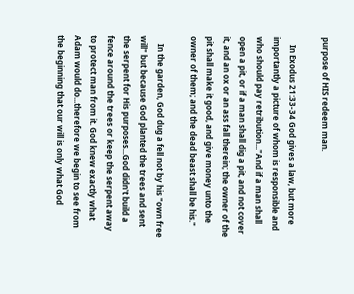purpose of HIS redeem man.

    In Exodus 21:33-34 God gives a law, but more importantly a picture of whom is responsible and who should pay retribution..."And if a man shall open a pit, or if a man shall dig a pit, and not cover it, and an ox or an ass fall therein; the owner of the pit shall make it good, and give money unto the owner of them; and the dead beast shall be his."

    In the garden, God dug a fell not by his "own free will" but because God planted the trees and sent the serpent for His purposes...God didn't build a fence around the trees or keep the serpent away to protect man from it. God knew exactly what Adam would do...therefore we begin to see from the beginning that our will is only what God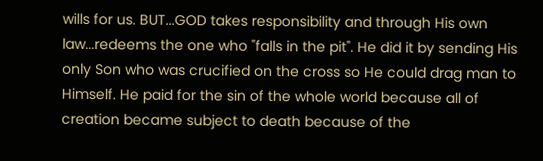wills for us. BUT...GOD takes responsibility and through His own law...redeems the one who "falls in the pit". He did it by sending His only Son who was crucified on the cross so He could drag man to Himself. He paid for the sin of the whole world because all of creation became subject to death because of the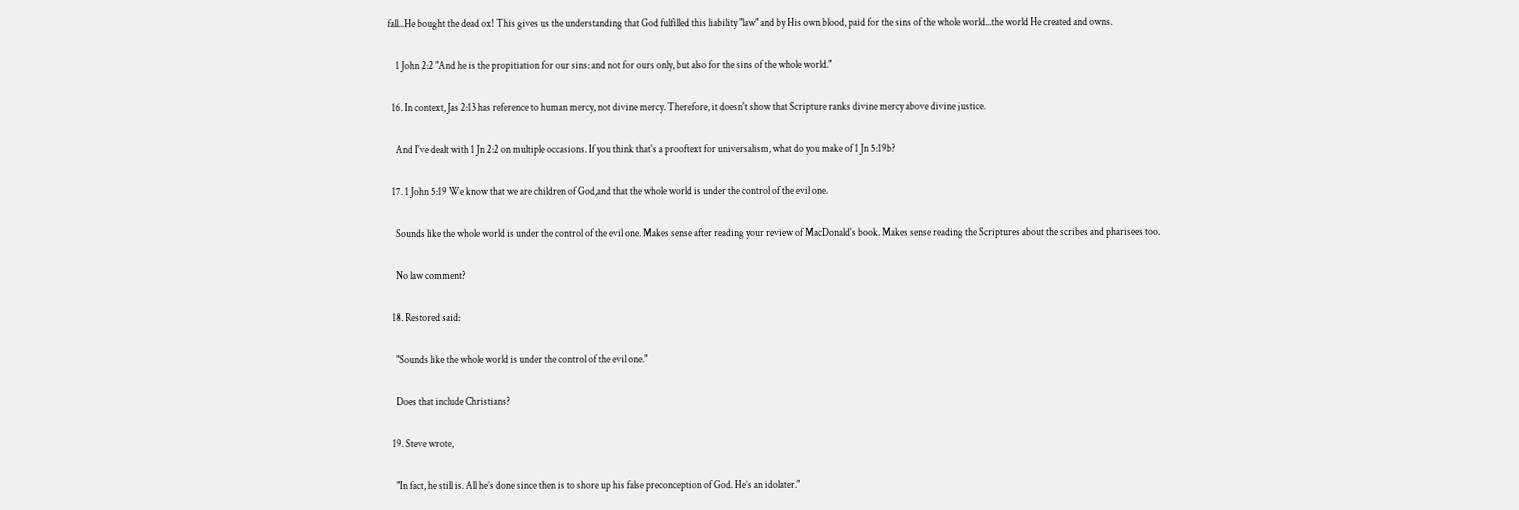fall...He bought the dead ox! This gives us the understanding that God fulfilled this liability "law" and by His own blood, paid for the sins of the whole world...the world He created and owns.

    1 John 2:2 "And he is the propitiation for our sins: and not for ours only, but also for the sins of the whole world."

  16. In context, Jas 2:13 has reference to human mercy, not divine mercy. Therefore, it doesn't show that Scripture ranks divine mercy above divine justice.

    And I've dealt with 1 Jn 2:2 on multiple occasions. If you think that's a prooftext for universalism, what do you make of 1 Jn 5:19b?

  17. 1 John 5:19 We know that we are children of God,and that the whole world is under the control of the evil one.

    Sounds like the whole world is under the control of the evil one. Makes sense after reading your review of MacDonald's book. Makes sense reading the Scriptures about the scribes and pharisees too.

    No law comment?

  18. Restored said:

    "Sounds like the whole world is under the control of the evil one."

    Does that include Christians?

  19. Steve wrote,

    "In fact, he still is. All he’s done since then is to shore up his false preconception of God. He’s an idolater."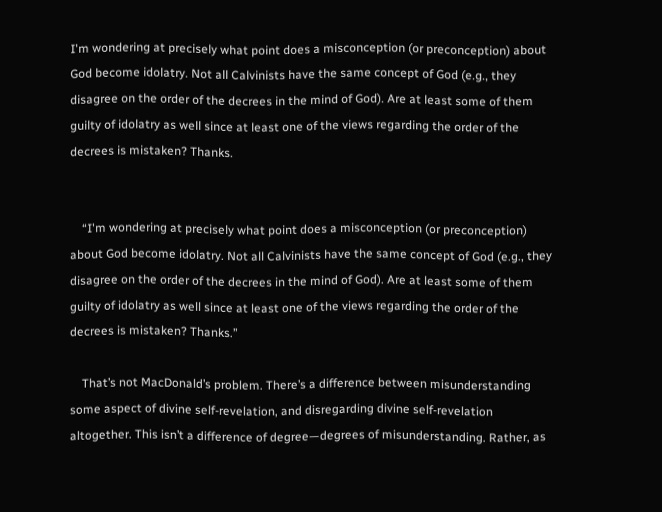I'm wondering at precisely what point does a misconception (or preconception) about God become idolatry. Not all Calvinists have the same concept of God (e.g., they disagree on the order of the decrees in the mind of God). Are at least some of them guilty of idolatry as well since at least one of the views regarding the order of the decrees is mistaken? Thanks.


    “I'm wondering at precisely what point does a misconception (or preconception) about God become idolatry. Not all Calvinists have the same concept of God (e.g., they disagree on the order of the decrees in the mind of God). Are at least some of them guilty of idolatry as well since at least one of the views regarding the order of the decrees is mistaken? Thanks.”

    That’s not MacDonald’s problem. There’s a difference between misunderstanding some aspect of divine self-revelation, and disregarding divine self-revelation altogether. This isn’t a difference of degree—degrees of misunderstanding. Rather, as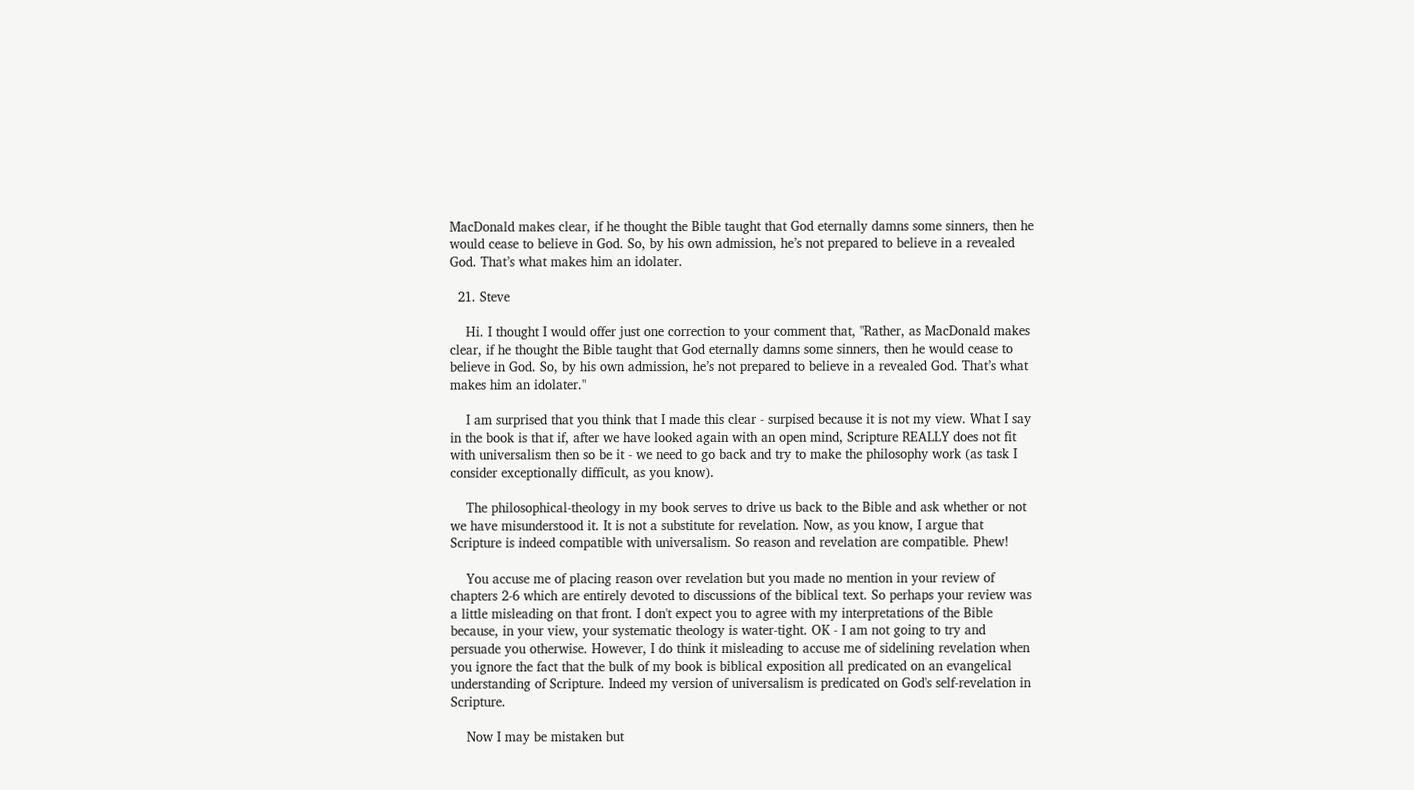MacDonald makes clear, if he thought the Bible taught that God eternally damns some sinners, then he would cease to believe in God. So, by his own admission, he’s not prepared to believe in a revealed God. That’s what makes him an idolater.

  21. Steve

    Hi. I thought I would offer just one correction to your comment that, "Rather, as MacDonald makes clear, if he thought the Bible taught that God eternally damns some sinners, then he would cease to believe in God. So, by his own admission, he’s not prepared to believe in a revealed God. That’s what makes him an idolater."

    I am surprised that you think that I made this clear - surpised because it is not my view. What I say in the book is that if, after we have looked again with an open mind, Scripture REALLY does not fit with universalism then so be it - we need to go back and try to make the philosophy work (as task I consider exceptionally difficult, as you know).

    The philosophical-theology in my book serves to drive us back to the Bible and ask whether or not we have misunderstood it. It is not a substitute for revelation. Now, as you know, I argue that Scripture is indeed compatible with universalism. So reason and revelation are compatible. Phew!

    You accuse me of placing reason over revelation but you made no mention in your review of chapters 2-6 which are entirely devoted to discussions of the biblical text. So perhaps your review was a little misleading on that front. I don't expect you to agree with my interpretations of the Bible because, in your view, your systematic theology is water-tight. OK - I am not going to try and persuade you otherwise. However, I do think it misleading to accuse me of sidelining revelation when you ignore the fact that the bulk of my book is biblical exposition all predicated on an evangelical understanding of Scripture. Indeed my version of universalism is predicated on God's self-revelation in Scripture.

    Now I may be mistaken but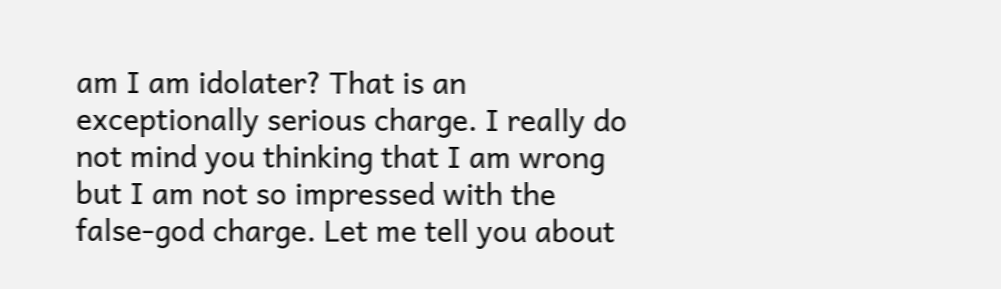am I am idolater? That is an exceptionally serious charge. I really do not mind you thinking that I am wrong but I am not so impressed with the false-god charge. Let me tell you about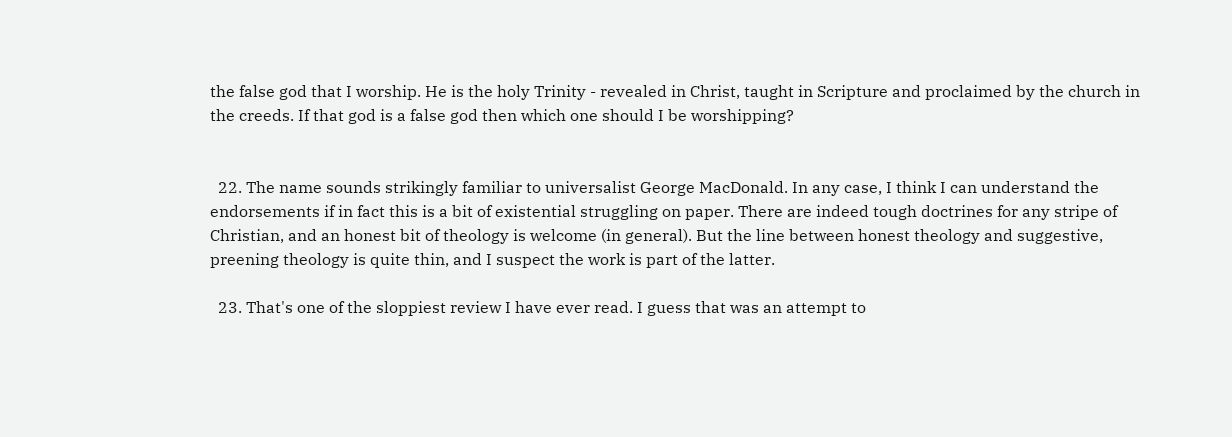the false god that I worship. He is the holy Trinity - revealed in Christ, taught in Scripture and proclaimed by the church in the creeds. If that god is a false god then which one should I be worshipping?


  22. The name sounds strikingly familiar to universalist George MacDonald. In any case, I think I can understand the endorsements if in fact this is a bit of existential struggling on paper. There are indeed tough doctrines for any stripe of Christian, and an honest bit of theology is welcome (in general). But the line between honest theology and suggestive, preening theology is quite thin, and I suspect the work is part of the latter.

  23. That's one of the sloppiest review I have ever read. I guess that was an attempt to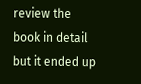review the book in detail but it ended up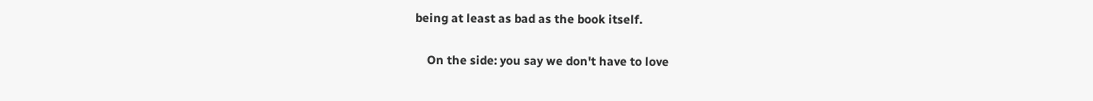being at least as bad as the book itself.

    On the side: you say we don't have to love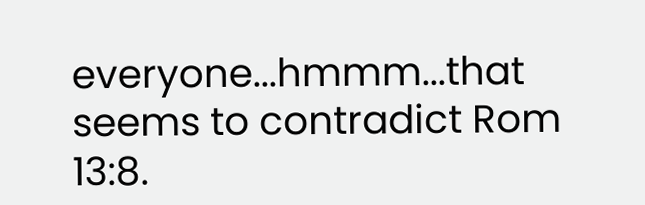everyone...hmmm...that seems to contradict Rom 13:8.